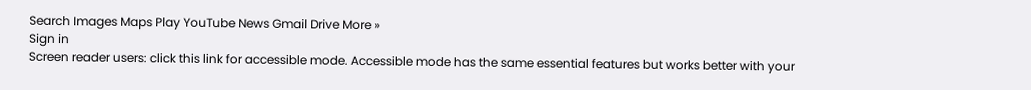Search Images Maps Play YouTube News Gmail Drive More »
Sign in
Screen reader users: click this link for accessible mode. Accessible mode has the same essential features but works better with your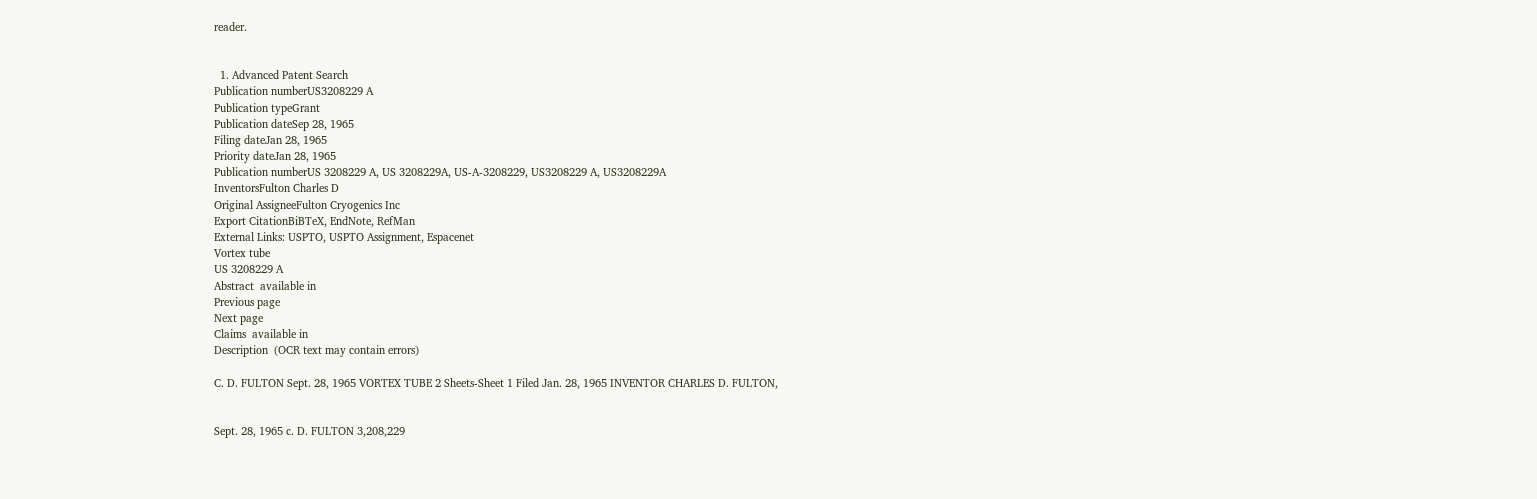reader.


  1. Advanced Patent Search
Publication numberUS3208229 A
Publication typeGrant
Publication dateSep 28, 1965
Filing dateJan 28, 1965
Priority dateJan 28, 1965
Publication numberUS 3208229 A, US 3208229A, US-A-3208229, US3208229 A, US3208229A
InventorsFulton Charles D
Original AssigneeFulton Cryogenics Inc
Export CitationBiBTeX, EndNote, RefMan
External Links: USPTO, USPTO Assignment, Espacenet
Vortex tube
US 3208229 A
Abstract  available in
Previous page
Next page
Claims  available in
Description  (OCR text may contain errors)

C. D. FULTON Sept. 28, 1965 VORTEX TUBE 2 Sheets-Sheet 1 Filed Jan. 28, 1965 INVENTOR CHARLES D. FULTON,


Sept. 28, 1965 c. D. FULTON 3,208,229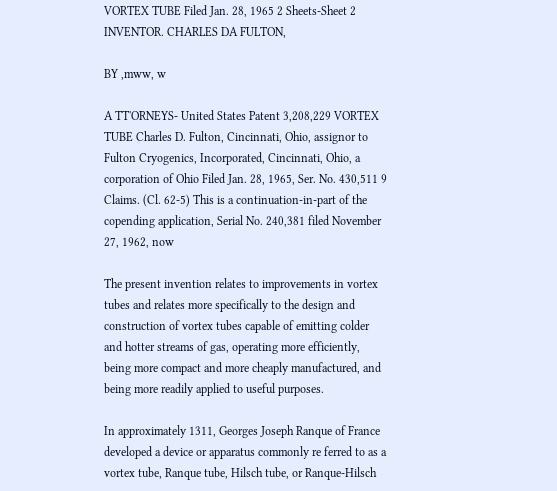VORTEX TUBE Filed Jan. 28, 1965 2 Sheets-Sheet 2 INVENTOR. CHARLES DA FULTON,

BY ,mww, w

A TT'ORNEYS- United States Patent 3,208,229 VORTEX TUBE Charles D. Fulton, Cincinnati, Ohio, assignor to Fulton Cryogenics, Incorporated, Cincinnati, Ohio, a corporation of Ohio Filed Jan. 28, 1965, Ser. No. 430,511 9 Claims. (Cl. 62-5) This is a continuation-in-part of the copending application, Serial No. 240,381 filed November 27, 1962, now

The present invention relates to improvements in vortex tubes and relates more specifically to the design and construction of vortex tubes capable of emitting colder and hotter streams of gas, operating more efficiently, being more compact and more cheaply manufactured, and being more readily applied to useful purposes.

In approximately 1311, Georges Joseph Ranque of France developed a device or apparatus commonly re ferred to as a vortex tube, Ranque tube, Hilsch tube, or Ranque-Hilsch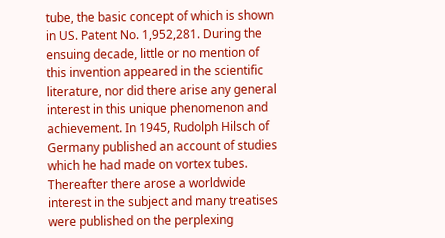tube, the basic concept of which is shown in US. Patent No. 1,952,281. During the ensuing decade, little or no mention of this invention appeared in the scientific literature, nor did there arise any general interest in this unique phenomenon and achievement. In 1945, Rudolph Hilsch of Germany published an account of studies which he had made on vortex tubes. Thereafter there arose a worldwide interest in the subject and many treatises were published on the perplexing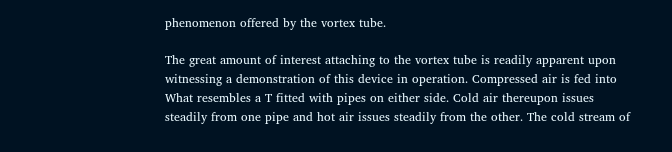phenomenon offered by the vortex tube.

The great amount of interest attaching to the vortex tube is readily apparent upon witnessing a demonstration of this device in operation. Compressed air is fed into What resembles a T fitted with pipes on either side. Cold air thereupon issues steadily from one pipe and hot air issues steadily from the other. The cold stream of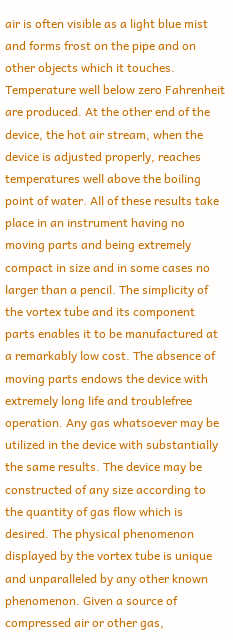air is often visible as a light blue mist and forms frost on the pipe and on other objects which it touches. Temperature well below zero Fahrenheit are produced. At the other end of the device, the hot air stream, when the device is adjusted properly, reaches temperatures well above the boiling point of water. All of these results take place in an instrument having no moving parts and being extremely compact in size and in some cases no larger than a pencil. The simplicity of the vortex tube and its component parts enables it to be manufactured at a remarkably low cost. The absence of moving parts endows the device with extremely long life and troublefree operation. Any gas whatsoever may be utilized in the device with substantially the same results. The device may be constructed of any size according to the quantity of gas flow which is desired. The physical phenomenon displayed by the vortex tube is unique and unparalleled by any other known phenomenon. Given a source of compressed air or other gas,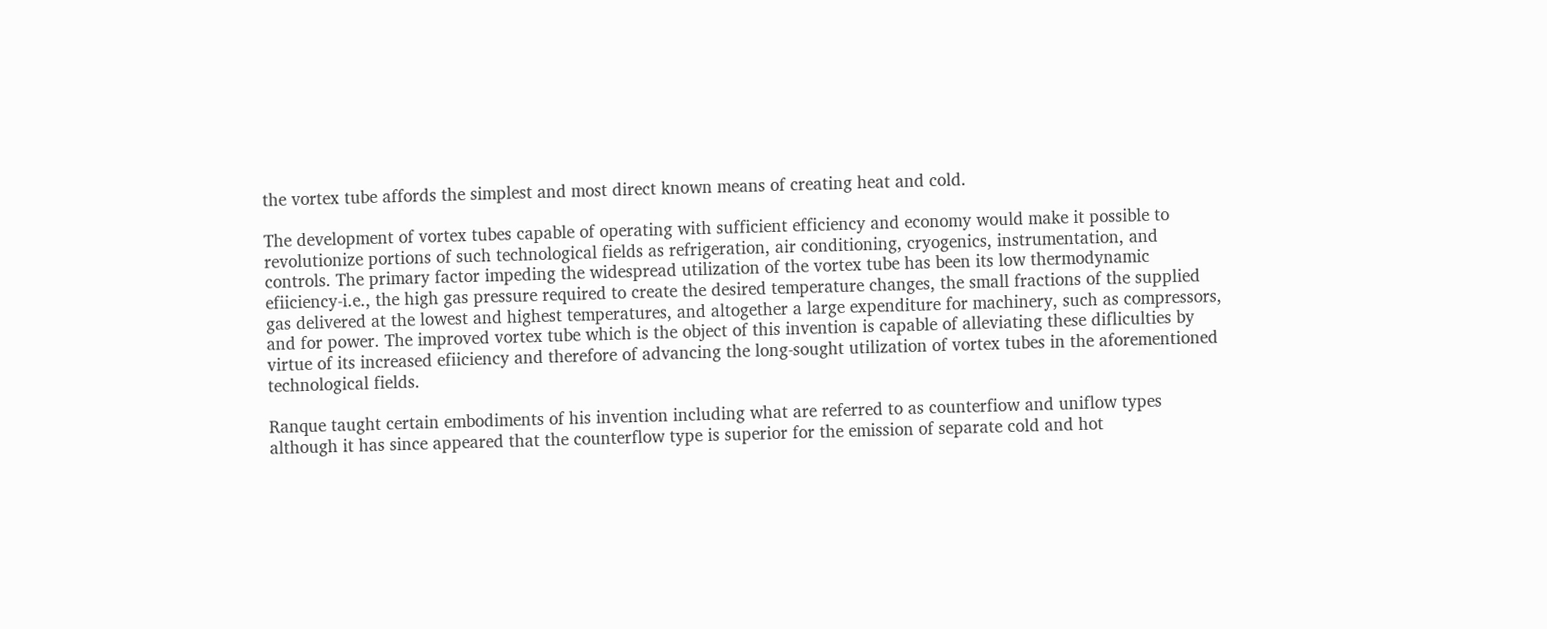the vortex tube affords the simplest and most direct known means of creating heat and cold.

The development of vortex tubes capable of operating with sufficient efficiency and economy would make it possible to revolutionize portions of such technological fields as refrigeration, air conditioning, cryogenics, instrumentation, and controls. The primary factor impeding the widespread utilization of the vortex tube has been its low thermodynamic efiiciency-i.e., the high gas pressure required to create the desired temperature changes, the small fractions of the supplied gas delivered at the lowest and highest temperatures, and altogether a large expenditure for machinery, such as compressors, and for power. The improved vortex tube which is the object of this invention is capable of alleviating these difliculties by virtue of its increased efiiciency and therefore of advancing the long-sought utilization of vortex tubes in the aforementioned technological fields.

Ranque taught certain embodiments of his invention including what are referred to as counterfiow and uniflow types although it has since appeared that the counterflow type is superior for the emission of separate cold and hot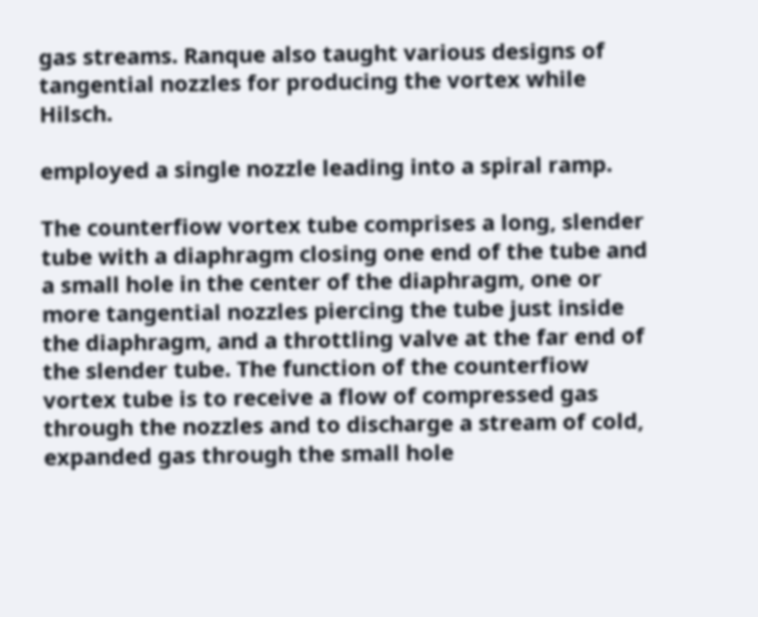gas streams. Ranque also taught various designs of tangential nozzles for producing the vortex while Hilsch.

employed a single nozzle leading into a spiral ramp.

The counterfiow vortex tube comprises a long, slender tube with a diaphragm closing one end of the tube and a small hole in the center of the diaphragm, one or more tangential nozzles piercing the tube just inside the diaphragm, and a throttling valve at the far end of the slender tube. The function of the counterfiow vortex tube is to receive a flow of compressed gas through the nozzles and to discharge a stream of cold, expanded gas through the small hole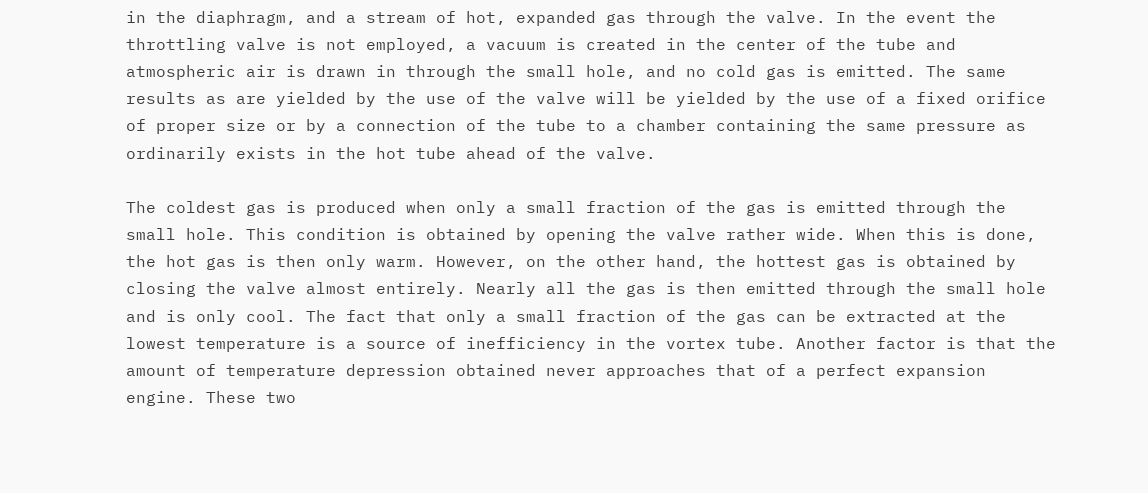in the diaphragm, and a stream of hot, expanded gas through the valve. In the event the throttling valve is not employed, a vacuum is created in the center of the tube and atmospheric air is drawn in through the small hole, and no cold gas is emitted. The same results as are yielded by the use of the valve will be yielded by the use of a fixed orifice of proper size or by a connection of the tube to a chamber containing the same pressure as ordinarily exists in the hot tube ahead of the valve.

The coldest gas is produced when only a small fraction of the gas is emitted through the small hole. This condition is obtained by opening the valve rather wide. When this is done, the hot gas is then only warm. However, on the other hand, the hottest gas is obtained by closing the valve almost entirely. Nearly all the gas is then emitted through the small hole and is only cool. The fact that only a small fraction of the gas can be extracted at the lowest temperature is a source of inefficiency in the vortex tube. Another factor is that the amount of temperature depression obtained never approaches that of a perfect expansion engine. These two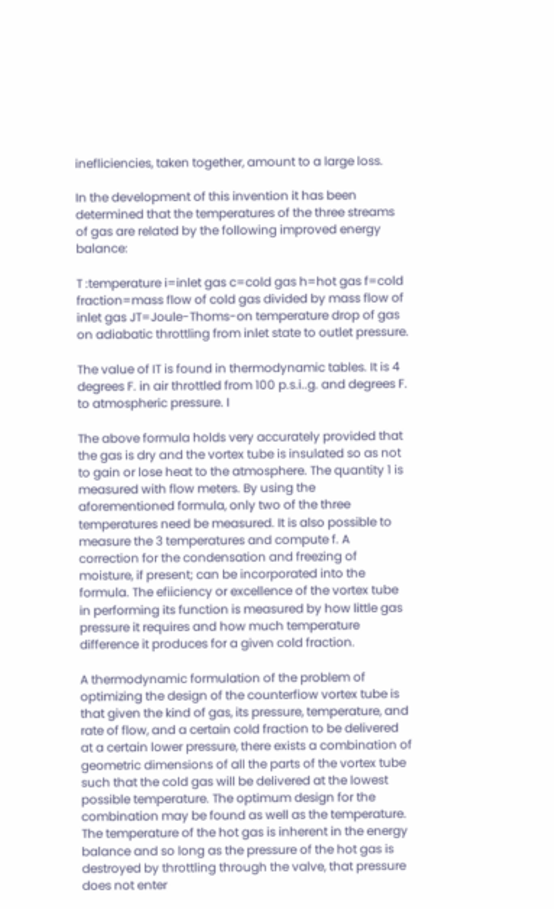inefliciencies, taken together, amount to a large loss.

In the development of this invention it has been determined that the temperatures of the three streams of gas are related by the following improved energy balance:

T :temperature i=inlet gas c=cold gas h=hot gas f=cold fraction=mass flow of cold gas divided by mass flow of inlet gas JT=Joule-Thoms-on temperature drop of gas on adiabatic throttling from inlet state to outlet pressure.

The value of IT is found in thermodynamic tables. It is 4 degrees F. in air throttled from 100 p.s.i..g. and degrees F. to atmospheric pressure. I

The above formula holds very accurately provided that the gas is dry and the vortex tube is insulated so as not to gain or lose heat to the atmosphere. The quantity 1 is measured with flow meters. By using the aforementioned formula, only two of the three temperatures need be measured. It is also possible to measure the 3 temperatures and compute f. A correction for the condensation and freezing of moisture, if present; can be incorporated into the formula. The efiiciency or excellence of the vortex tube in performing its function is measured by how little gas pressure it requires and how much temperature difference it produces for a given cold fraction.

A thermodynamic formulation of the problem of optimizing the design of the counterfiow vortex tube is that given the kind of gas, its pressure, temperature, and rate of flow, and a certain cold fraction to be delivered at a certain lower pressure, there exists a combination of geometric dimensions of all the parts of the vortex tube such that the cold gas will be delivered at the lowest possible temperature. The optimum design for the combination may be found as well as the temperature. The temperature of the hot gas is inherent in the energy balance and so long as the pressure of the hot gas is destroyed by throttling through the valve, that pressure does not enter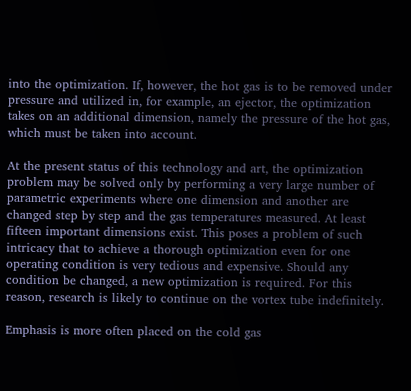into the optimization. If, however, the hot gas is to be removed under pressure and utilized in, for example, an ejector, the optimization takes on an additional dimension, namely the pressure of the hot gas, which must be taken into account.

At the present status of this technology and art, the optimization problem may be solved only by performing a very large number of parametric experiments where one dimension and another are changed step by step and the gas temperatures measured. At least fifteen important dimensions exist. This poses a problem of such intricacy that to achieve a thorough optimization even for one operating condition is very tedious and expensive. Should any condition be changed, a new optimization is required. For this reason, research is likely to continue on the vortex tube indefinitely.

Emphasis is more often placed on the cold gas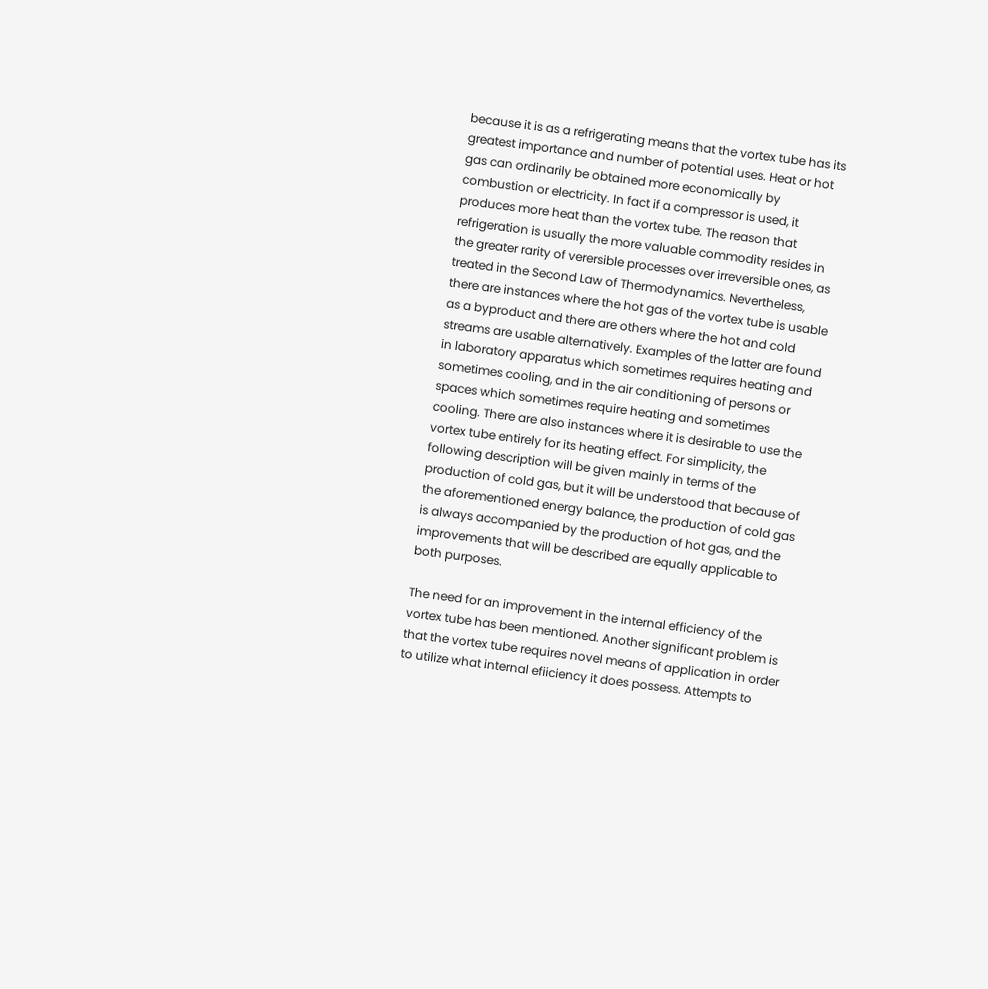because it is as a refrigerating means that the vortex tube has its greatest importance and number of potential uses. Heat or hot gas can ordinarily be obtained more economically by combustion or electricity. In fact if a compressor is used, it produces more heat than the vortex tube. The reason that refrigeration is usually the more valuable commodity resides in the greater rarity of verersible processes over irreversible ones, as treated in the Second Law of Thermodynamics. Nevertheless, there are instances where the hot gas of the vortex tube is usable as a byproduct and there are others where the hot and cold streams are usable alternatively. Examples of the latter are found in laboratory apparatus which sometimes requires heating and sometimes cooling, and in the air conditioning of persons or spaces which sometimes require heating and sometimes cooling. There are also instances where it is desirable to use the vortex tube entirely for its heating effect. For simplicity, the following description will be given mainly in terms of the production of cold gas, but it will be understood that because of the aforementioned energy balance, the production of cold gas is always accompanied by the production of hot gas, and the improvements that will be described are equally applicable to both purposes.

The need for an improvement in the internal efficiency of the vortex tube has been mentioned. Another significant problem is that the vortex tube requires novel means of application in order to utilize what internal efiiciency it does possess. Attempts to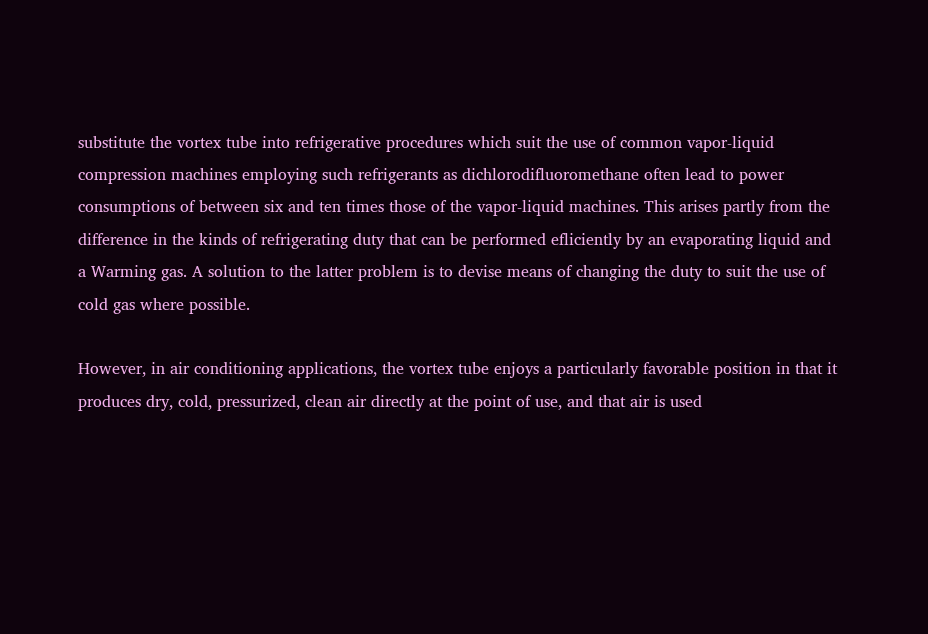substitute the vortex tube into refrigerative procedures which suit the use of common vapor-liquid compression machines employing such refrigerants as dichlorodifluoromethane often lead to power consumptions of between six and ten times those of the vapor-liquid machines. This arises partly from the difference in the kinds of refrigerating duty that can be performed efliciently by an evaporating liquid and a Warming gas. A solution to the latter problem is to devise means of changing the duty to suit the use of cold gas where possible.

However, in air conditioning applications, the vortex tube enjoys a particularly favorable position in that it produces dry, cold, pressurized, clean air directly at the point of use, and that air is used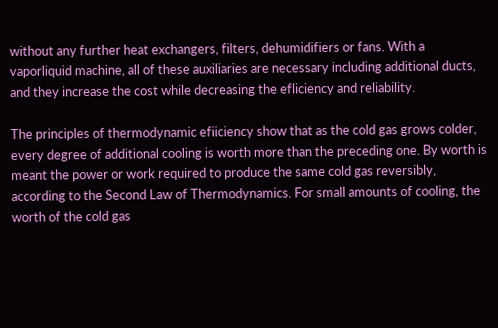without any further heat exchangers, filters, dehumidifiers or fans. With a vaporliquid machine, all of these auxiliaries are necessary including additional ducts, and they increase the cost while decreasing the efliciency and reliability.

The principles of thermodynamic efiiciency show that as the cold gas grows colder, every degree of additional cooling is worth more than the preceding one. By worth is meant the power or work required to produce the same cold gas reversibly, according to the Second Law of Thermodynamics. For small amounts of cooling, the worth of the cold gas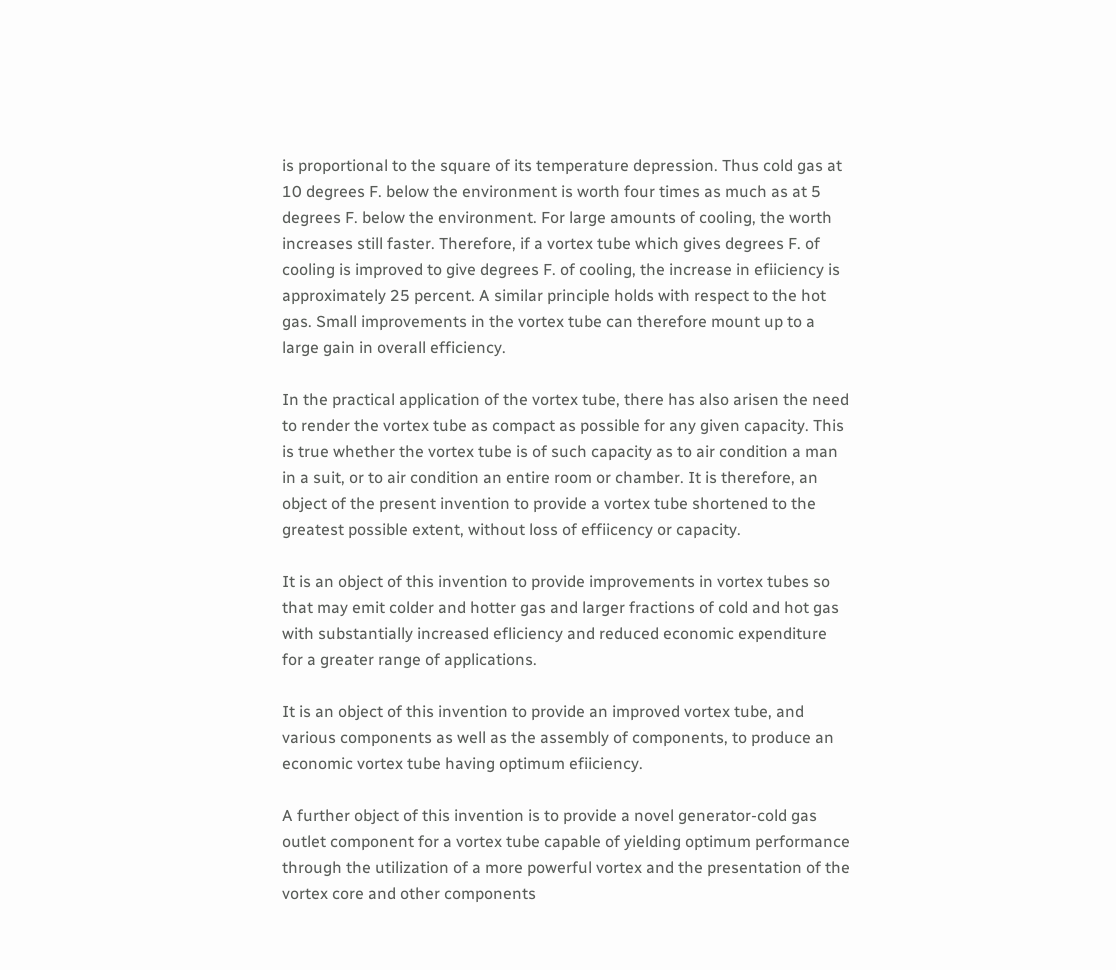is proportional to the square of its temperature depression. Thus cold gas at 10 degrees F. below the environment is worth four times as much as at 5 degrees F. below the environment. For large amounts of cooling, the worth increases still faster. Therefore, if a vortex tube which gives degrees F. of cooling is improved to give degrees F. of cooling, the increase in efiiciency is approximately 25 percent. A similar principle holds with respect to the hot gas. Small improvements in the vortex tube can therefore mount up to a large gain in overall efficiency.

In the practical application of the vortex tube, there has also arisen the need to render the vortex tube as compact as possible for any given capacity. This is true whether the vortex tube is of such capacity as to air condition a man in a suit, or to air condition an entire room or chamber. It is therefore, an object of the present invention to provide a vortex tube shortened to the greatest possible extent, without loss of effiicency or capacity.

It is an object of this invention to provide improvements in vortex tubes so that may emit colder and hotter gas and larger fractions of cold and hot gas with substantially increased efliciency and reduced economic expenditure for a greater range of applications.

It is an object of this invention to provide an improved vortex tube, and various components as well as the assembly of components, to produce an economic vortex tube having optimum efiiciency.

A further object of this invention is to provide a novel generator-cold gas outlet component for a vortex tube capable of yielding optimum performance through the utilization of a more powerful vortex and the presentation of the vortex core and other components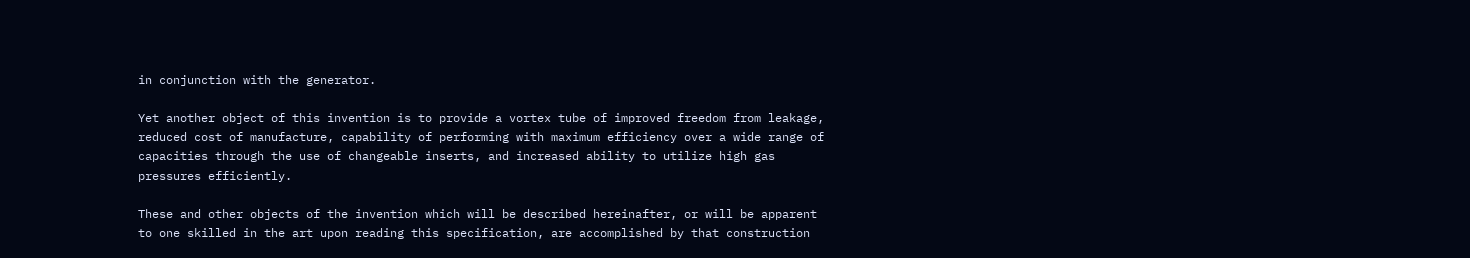in conjunction with the generator.

Yet another object of this invention is to provide a vortex tube of improved freedom from leakage, reduced cost of manufacture, capability of performing with maximum efficiency over a wide range of capacities through the use of changeable inserts, and increased ability to utilize high gas pressures efficiently.

These and other objects of the invention which will be described hereinafter, or will be apparent to one skilled in the art upon reading this specification, are accomplished by that construction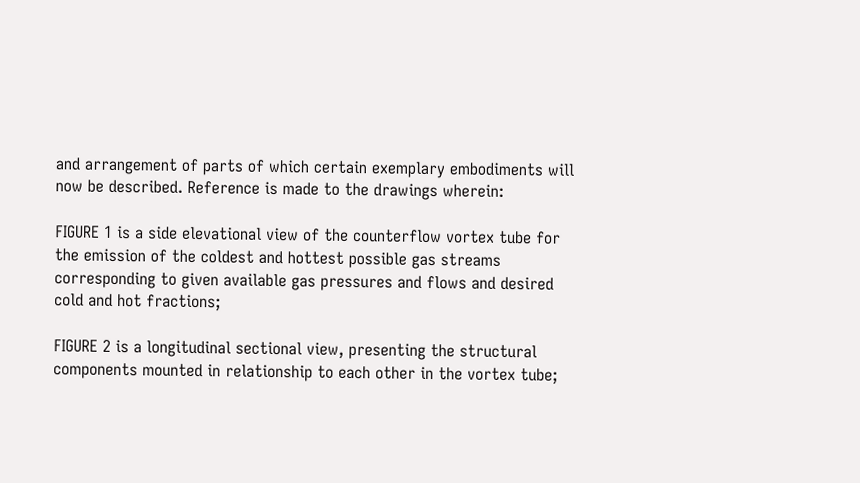and arrangement of parts of which certain exemplary embodiments will now be described. Reference is made to the drawings wherein:

FIGURE 1 is a side elevational view of the counterflow vortex tube for the emission of the coldest and hottest possible gas streams corresponding to given available gas pressures and flows and desired cold and hot fractions;

FIGURE 2 is a longitudinal sectional view, presenting the structural components mounted in relationship to each other in the vortex tube;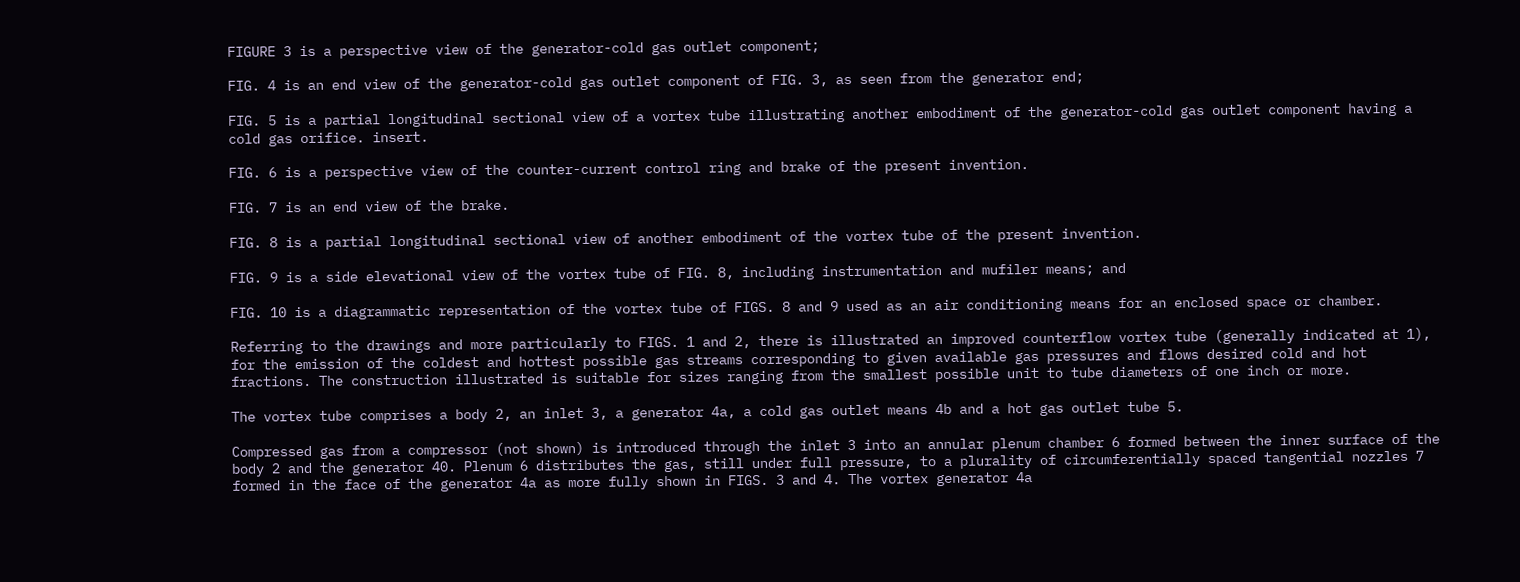FIGURE 3 is a perspective view of the generator-cold gas outlet component;

FIG. 4 is an end view of the generator-cold gas outlet component of FIG. 3, as seen from the generator end;

FIG. 5 is a partial longitudinal sectional view of a vortex tube illustrating another embodiment of the generator-cold gas outlet component having a cold gas orifice. insert.

FIG. 6 is a perspective view of the counter-current control ring and brake of the present invention.

FIG. 7 is an end view of the brake.

FIG. 8 is a partial longitudinal sectional view of another embodiment of the vortex tube of the present invention.

FIG. 9 is a side elevational view of the vortex tube of FIG. 8, including instrumentation and mufiler means; and

FIG. 10 is a diagrammatic representation of the vortex tube of FIGS. 8 and 9 used as an air conditioning means for an enclosed space or chamber.

Referring to the drawings and more particularly to FIGS. 1 and 2, there is illustrated an improved counterflow vortex tube (generally indicated at 1), for the emission of the coldest and hottest possible gas streams corresponding to given available gas pressures and flows desired cold and hot fractions. The construction illustrated is suitable for sizes ranging from the smallest possible unit to tube diameters of one inch or more.

The vortex tube comprises a body 2, an inlet 3, a generator 4a, a cold gas outlet means 4b and a hot gas outlet tube 5.

Compressed gas from a compressor (not shown) is introduced through the inlet 3 into an annular plenum chamber 6 formed between the inner surface of the body 2 and the generator 40. Plenum 6 distributes the gas, still under full pressure, to a plurality of circumferentially spaced tangential nozzles 7 formed in the face of the generator 4a as more fully shown in FIGS. 3 and 4. The vortex generator 4a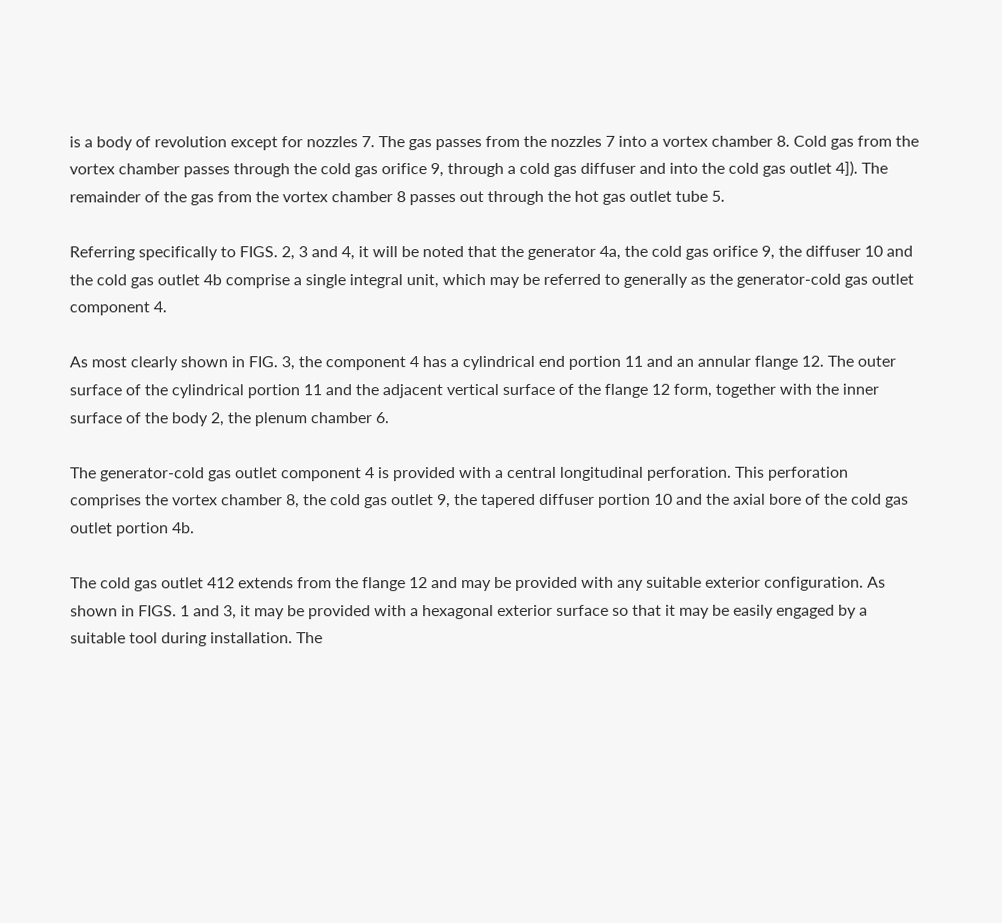is a body of revolution except for nozzles 7. The gas passes from the nozzles 7 into a vortex chamber 8. Cold gas from the vortex chamber passes through the cold gas orifice 9, through a cold gas diffuser and into the cold gas outlet 4]). The remainder of the gas from the vortex chamber 8 passes out through the hot gas outlet tube 5.

Referring specifically to FIGS. 2, 3 and 4, it will be noted that the generator 4a, the cold gas orifice 9, the diffuser 10 and the cold gas outlet 4b comprise a single integral unit, which may be referred to generally as the generator-cold gas outlet component 4.

As most clearly shown in FIG. 3, the component 4 has a cylindrical end portion 11 and an annular flange 12. The outer surface of the cylindrical portion 11 and the adjacent vertical surface of the flange 12 form, together with the inner surface of the body 2, the plenum chamber 6.

The generator-cold gas outlet component 4 is provided with a central longitudinal perforation. This perforation comprises the vortex chamber 8, the cold gas outlet 9, the tapered diffuser portion 10 and the axial bore of the cold gas outlet portion 4b.

The cold gas outlet 412 extends from the flange 12 and may be provided with any suitable exterior configuration. As shown in FIGS. 1 and 3, it may be provided with a hexagonal exterior surface so that it may be easily engaged by a suitable tool during installation. The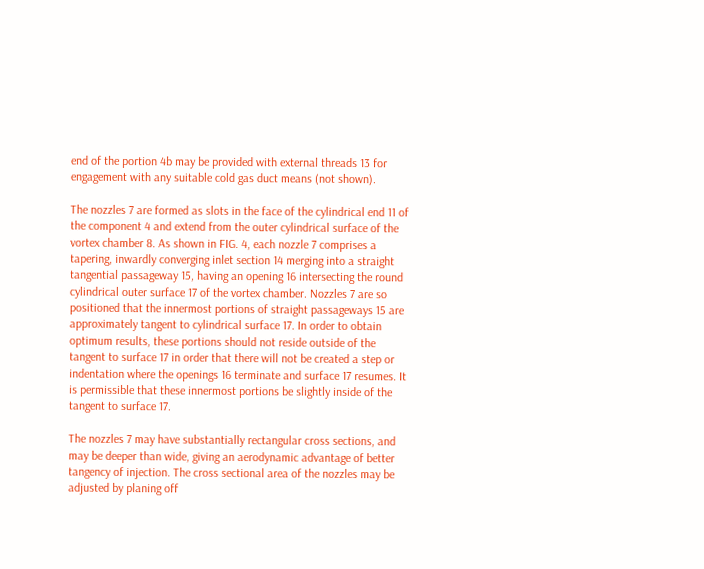end of the portion 4b may be provided with external threads 13 for engagement with any suitable cold gas duct means (not shown).

The nozzles 7 are formed as slots in the face of the cylindrical end 11 of the component 4 and extend from the outer cylindrical surface of the vortex chamber 8. As shown in FIG. 4, each nozzle 7 comprises a tapering, inwardly converging inlet section 14 merging into a straight tangential passageway 15, having an opening 16 intersecting the round cylindrical outer surface 17 of the vortex chamber. Nozzles 7 are so positioned that the innermost portions of straight passageways 15 are approximately tangent to cylindrical surface 17. In order to obtain optimum results, these portions should not reside outside of the tangent to surface 17 in order that there will not be created a step or indentation where the openings 16 terminate and surface 17 resumes. It is permissible that these innermost portions be slightly inside of the tangent to surface 17.

The nozzles 7 may have substantially rectangular cross sections, and may be deeper than wide, giving an aerodynamic advantage of better tangency of injection. The cross sectional area of the nozzles may be adjusted by planing off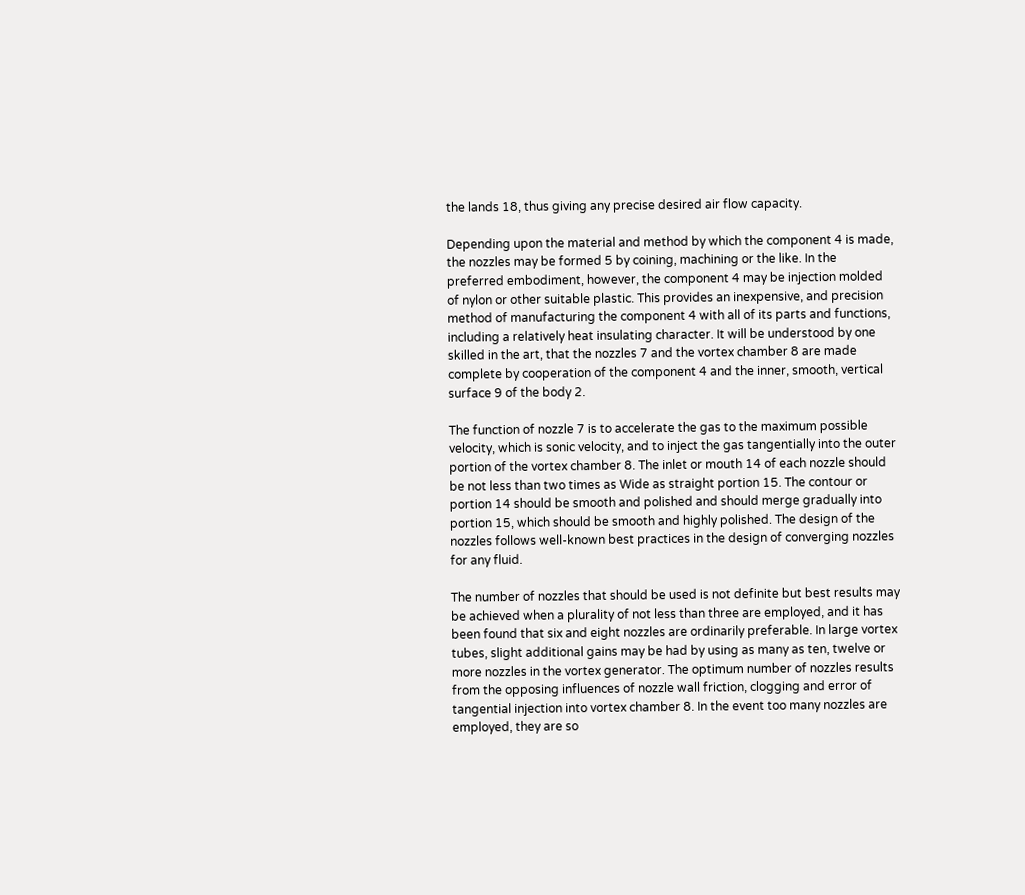the lands 18, thus giving any precise desired air flow capacity.

Depending upon the material and method by which the component 4 is made, the nozzles may be formed 5 by coining, machining or the like. In the preferred embodiment, however, the component 4 may be injection molded of nylon or other suitable plastic. This provides an inexpensive, and precision method of manufacturing the component 4 with all of its parts and functions, including a relatively heat insulating character. It will be understood by one skilled in the art, that the nozzles 7 and the vortex chamber 8 are made complete by cooperation of the component 4 and the inner, smooth, vertical surface 9 of the body 2.

The function of nozzle 7 is to accelerate the gas to the maximum possible velocity, which is sonic velocity, and to inject the gas tangentially into the outer portion of the vortex chamber 8. The inlet or mouth 14 of each nozzle should be not less than two times as Wide as straight portion 15. The contour or portion 14 should be smooth and polished and should merge gradually into portion 15, which should be smooth and highly polished. The design of the nozzles follows well-known best practices in the design of converging nozzles for any fluid.

The number of nozzles that should be used is not definite but best results may be achieved when a plurality of not less than three are employed, and it has been found that six and eight nozzles are ordinarily preferable. In large vortex tubes, slight additional gains may be had by using as many as ten, twelve or more nozzles in the vortex generator. The optimum number of nozzles results from the opposing influences of nozzle wall friction, clogging and error of tangential injection into vortex chamber 8. In the event too many nozzles are employed, they are so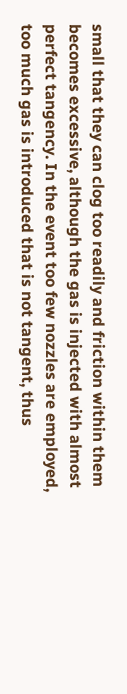small that they can clog too readily and friction within them becomes excessive, although the gas is injected with almost perfect tangency. In the event too few nozzles are employed, too much gas is introduced that is not tangent, thus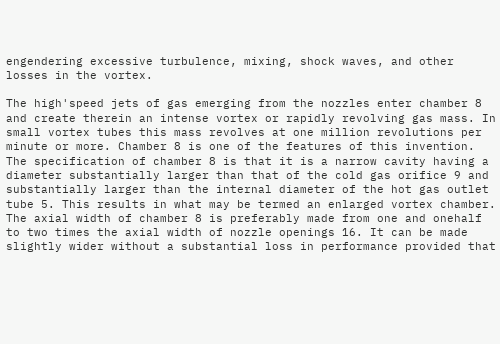engendering excessive turbulence, mixing, shock waves, and other losses in the vortex.

The high'speed jets of gas emerging from the nozzles enter chamber 8 and create therein an intense vortex or rapidly revolving gas mass. In small vortex tubes this mass revolves at one million revolutions per minute or more. Chamber 8 is one of the features of this invention. The specification of chamber 8 is that it is a narrow cavity having a diameter substantially larger than that of the cold gas orifice 9 and substantially larger than the internal diameter of the hot gas outlet tube 5. This results in what may be termed an enlarged vortex chamber. The axial width of chamber 8 is preferably made from one and onehalf to two times the axial width of nozzle openings 16. It can be made slightly wider without a substantial loss in performance provided that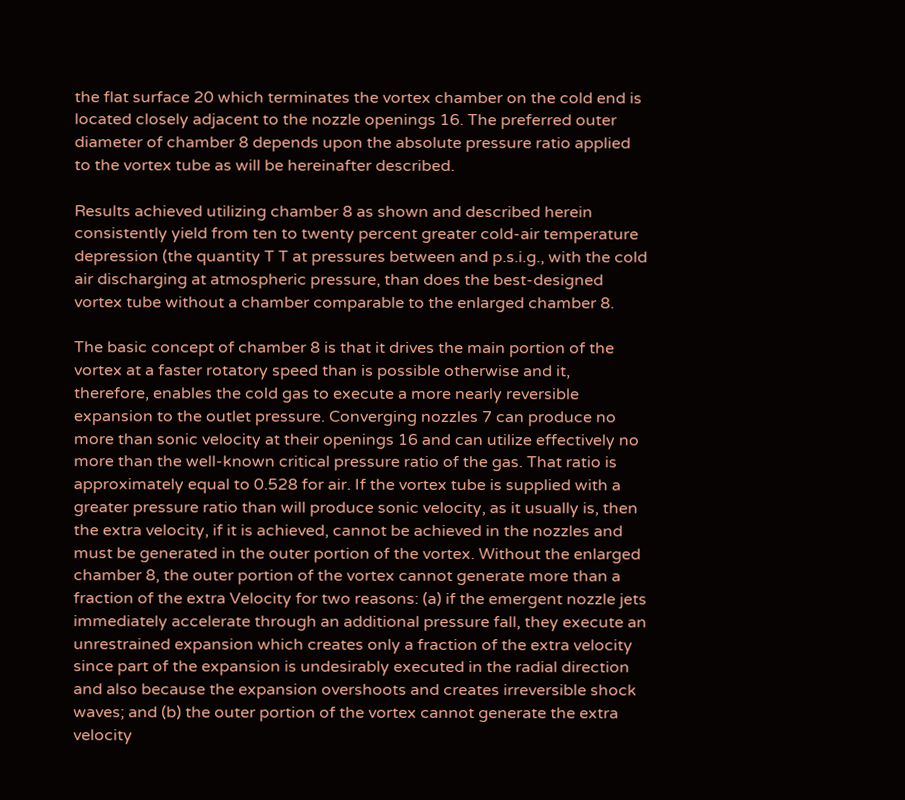the flat surface 20 which terminates the vortex chamber on the cold end is located closely adjacent to the nozzle openings 16. The preferred outer diameter of chamber 8 depends upon the absolute pressure ratio applied to the vortex tube as will be hereinafter described.

Results achieved utilizing chamber 8 as shown and described herein consistently yield from ten to twenty percent greater cold-air temperature depression (the quantity T T at pressures between and p.s.i.g., with the cold air discharging at atmospheric pressure, than does the best-designed vortex tube without a chamber comparable to the enlarged chamber 8.

The basic concept of chamber 8 is that it drives the main portion of the vortex at a faster rotatory speed than is possible otherwise and it, therefore, enables the cold gas to execute a more nearly reversible expansion to the outlet pressure. Converging nozzles 7 can produce no more than sonic velocity at their openings 16 and can utilize effectively no more than the well-known critical pressure ratio of the gas. That ratio is approximately equal to 0.528 for air. If the vortex tube is supplied with a greater pressure ratio than will produce sonic velocity, as it usually is, then the extra velocity, if it is achieved, cannot be achieved in the nozzles and must be generated in the outer portion of the vortex. Without the enlarged chamber 8, the outer portion of the vortex cannot generate more than a fraction of the extra Velocity for two reasons: (a) if the emergent nozzle jets immediately accelerate through an additional pressure fall, they execute an unrestrained expansion which creates only a fraction of the extra velocity since part of the expansion is undesirably executed in the radial direction and also because the expansion overshoots and creates irreversible shock waves; and (b) the outer portion of the vortex cannot generate the extra velocity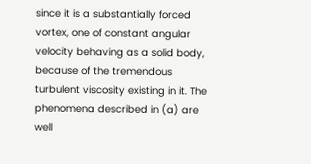since it is a substantially forced vortex, one of constant angular velocity behaving as a solid body, because of the tremendous turbulent viscosity existing in it. The phenomena described in (a) are well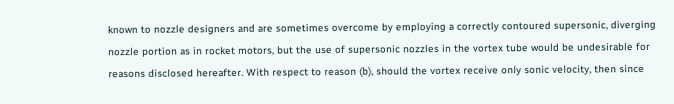known to nozzle designers and are sometimes overcome by employing a correctly contoured supersonic, diverging nozzle portion as in rocket motors, but the use of supersonic nozzles in the vortex tube would be undesirable for reasons disclosed hereafter. With respect to reason (b), should the vortex receive only sonic velocity, then since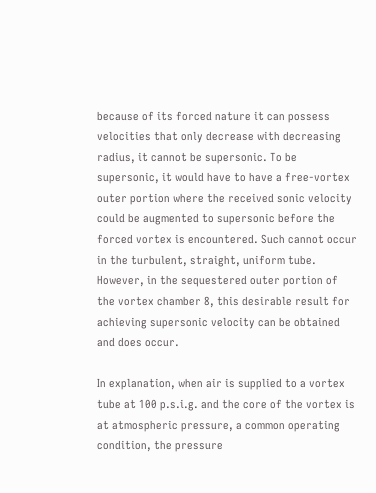because of its forced nature it can possess velocities that only decrease with decreasing radius, it cannot be supersonic. To be supersonic, it would have to have a free-vortex outer portion where the received sonic velocity could be augmented to supersonic before the forced vortex is encountered. Such cannot occur in the turbulent, straight, uniform tube. However, in the sequestered outer portion of the vortex chamber 8, this desirable result for achieving supersonic velocity can be obtained and does occur.

In explanation, when air is supplied to a vortex tube at 100 p.s.i.g. and the core of the vortex is at atmospheric pressure, a common operating condition, the pressure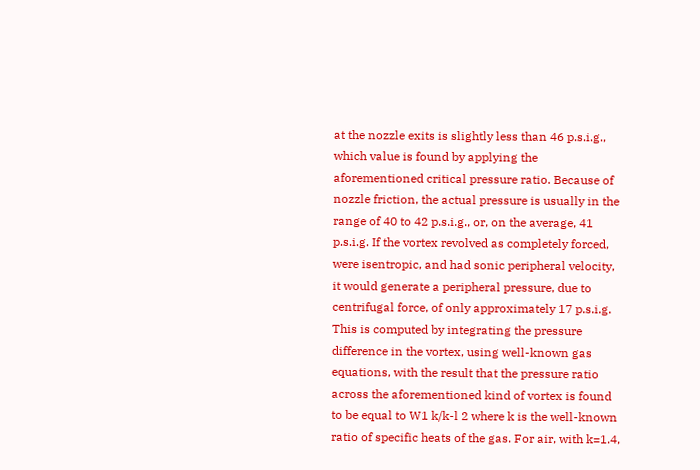at the nozzle exits is slightly less than 46 p.s.i.g., which value is found by applying the aforementioned critical pressure ratio. Because of nozzle friction, the actual pressure is usually in the range of 40 to 42 p.s.i.g., or, on the average, 41 p.s.i.g. If the vortex revolved as completely forced, were isentropic, and had sonic peripheral velocity, it would generate a peripheral pressure, due to centrifugal force, of only approximately 17 p.s.i.g. This is computed by integrating the pressure difference in the vortex, using well-known gas equations, with the result that the pressure ratio across the aforementioned kind of vortex is found to be equal to W1 k/k-l 2 where k is the well-known ratio of specific heats of the gas. For air, with k=1.4,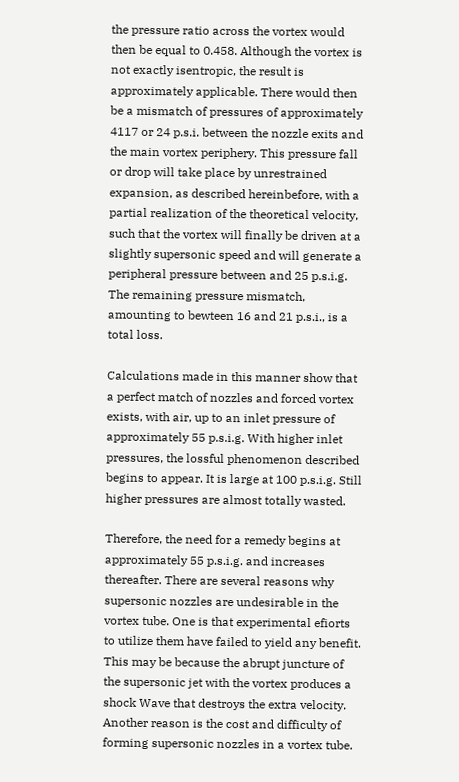the pressure ratio across the vortex would then be equal to 0.458. Although the vortex is not exactly isentropic, the result is approximately applicable. There would then be a mismatch of pressures of approximately 4117 or 24 p.s.i. between the nozzle exits and the main vortex periphery. This pressure fall or drop will take place by unrestrained expansion, as described hereinbefore, with a partial realization of the theoretical velocity, such that the vortex will finally be driven at a slightly supersonic speed and will generate a peripheral pressure between and 25 p.s.i.g. The remaining pressure mismatch, amounting to bewteen 16 and 21 p.s.i., is a total loss.

Calculations made in this manner show that a perfect match of nozzles and forced vortex exists, with air, up to an inlet pressure of approximately 55 p.s.i.g. With higher inlet pressures, the lossful phenomenon described begins to appear. It is large at 100 p.s.i.g. Still higher pressures are almost totally wasted.

Therefore, the need for a remedy begins at approximately 55 p.s.i.g. and increases thereafter. There are several reasons why supersonic nozzles are undesirable in the vortex tube. One is that experimental efiorts to utilize them have failed to yield any benefit. This may be because the abrupt juncture of the supersonic jet with the vortex produces a shock Wave that destroys the extra velocity. Another reason is the cost and difficulty of forming supersonic nozzles in a vortex tube.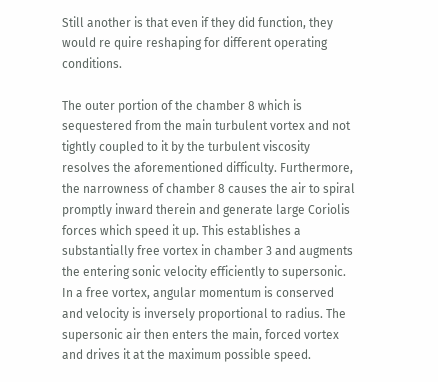Still another is that even if they did function, they would re quire reshaping for different operating conditions.

The outer portion of the chamber 8 which is sequestered from the main turbulent vortex and not tightly coupled to it by the turbulent viscosity resolves the aforementioned difficulty. Furthermore, the narrowness of chamber 8 causes the air to spiral promptly inward therein and generate large Coriolis forces which speed it up. This establishes a substantially free vortex in chamber 3 and augments the entering sonic velocity efficiently to supersonic. In a free vortex, angular momentum is conserved and velocity is inversely proportional to radius. The supersonic air then enters the main, forced vortex and drives it at the maximum possible speed.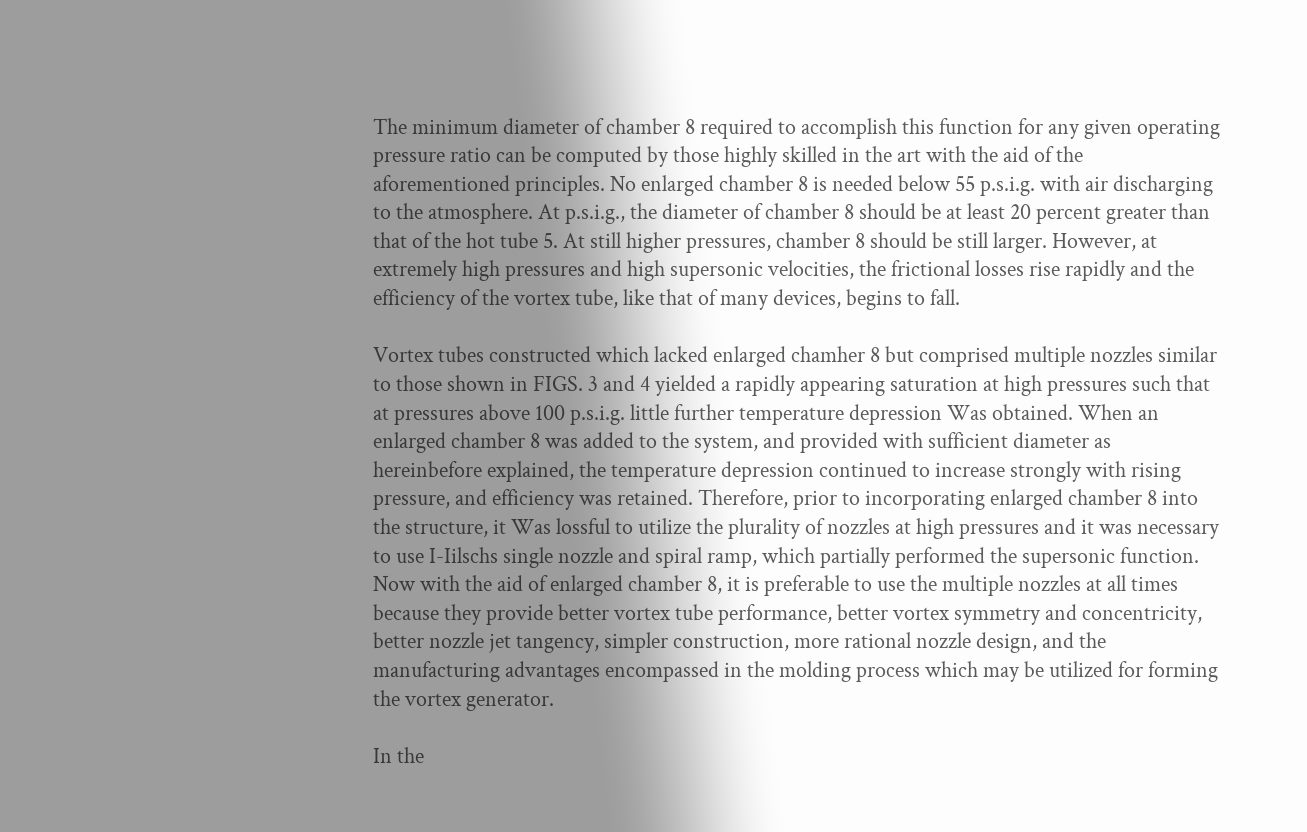The minimum diameter of chamber 8 required to accomplish this function for any given operating pressure ratio can be computed by those highly skilled in the art with the aid of the aforementioned principles. No enlarged chamber 8 is needed below 55 p.s.i.g. with air discharging to the atmosphere. At p.s.i.g., the diameter of chamber 8 should be at least 20 percent greater than that of the hot tube 5. At still higher pressures, chamber 8 should be still larger. However, at extremely high pressures and high supersonic velocities, the frictional losses rise rapidly and the efficiency of the vortex tube, like that of many devices, begins to fall.

Vortex tubes constructed which lacked enlarged chamher 8 but comprised multiple nozzles similar to those shown in FIGS. 3 and 4 yielded a rapidly appearing saturation at high pressures such that at pressures above 100 p.s.i.g. little further temperature depression Was obtained. When an enlarged chamber 8 was added to the system, and provided with sufficient diameter as hereinbefore explained, the temperature depression continued to increase strongly with rising pressure, and efficiency was retained. Therefore, prior to incorporating enlarged chamber 8 into the structure, it Was lossful to utilize the plurality of nozzles at high pressures and it was necessary to use I-Iilschs single nozzle and spiral ramp, which partially performed the supersonic function. Now with the aid of enlarged chamber 8, it is preferable to use the multiple nozzles at all times because they provide better vortex tube performance, better vortex symmetry and concentricity, better nozzle jet tangency, simpler construction, more rational nozzle design, and the manufacturing advantages encompassed in the molding process which may be utilized for forming the vortex generator.

In the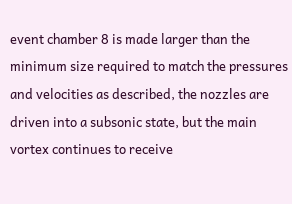event chamber 8 is made larger than the minimum size required to match the pressures and velocities as described, the nozzles are driven into a subsonic state, but the main vortex continues to receive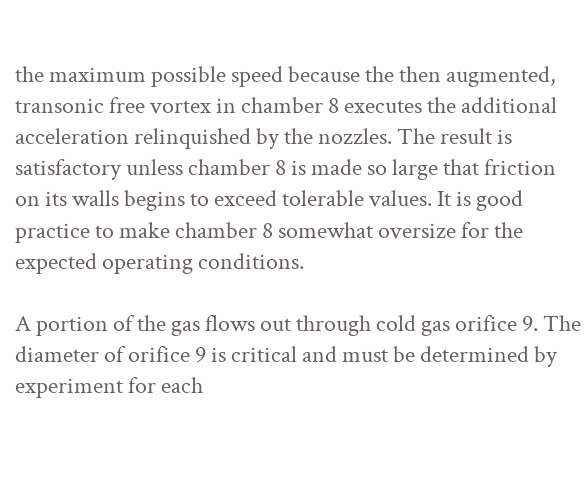the maximum possible speed because the then augmented, transonic free vortex in chamber 8 executes the additional acceleration relinquished by the nozzles. The result is satisfactory unless chamber 8 is made so large that friction on its walls begins to exceed tolerable values. It is good practice to make chamber 8 somewhat oversize for the expected operating conditions.

A portion of the gas flows out through cold gas orifice 9. The diameter of orifice 9 is critical and must be determined by experiment for each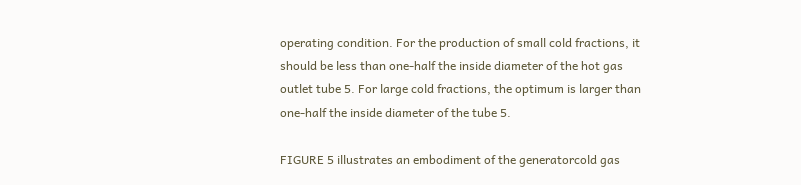operating condition. For the production of small cold fractions, it should be less than one-half the inside diameter of the hot gas outlet tube 5. For large cold fractions, the optimum is larger than one-half the inside diameter of the tube 5.

FIGURE 5 illustrates an embodiment of the generatorcold gas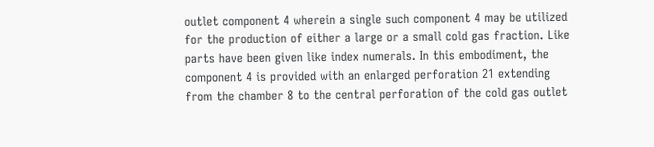outlet component 4 wherein a single such component 4 may be utilized for the production of either a large or a small cold gas fraction. Like parts have been given like index numerals. In this embodiment, the component 4 is provided with an enlarged perforation 21 extending from the chamber 8 to the central perforation of the cold gas outlet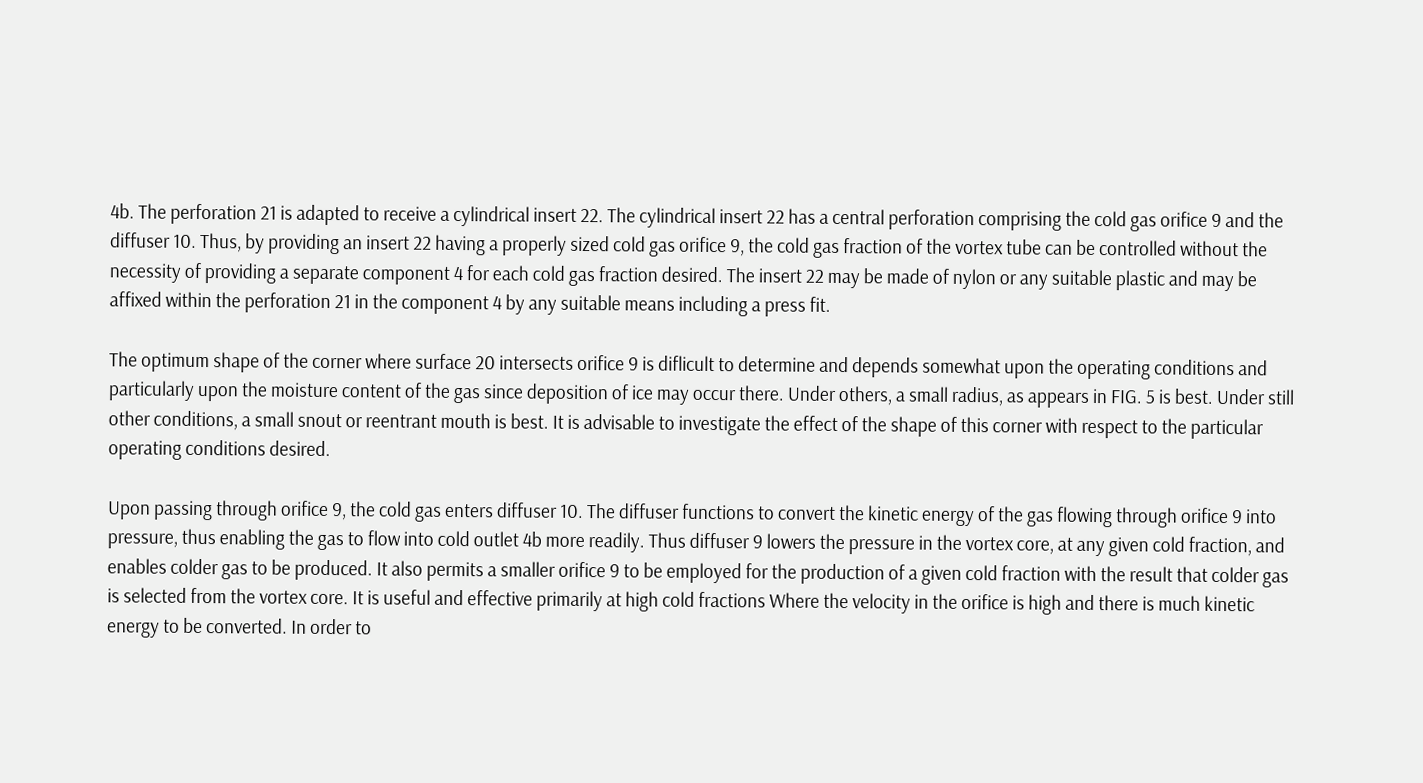4b. The perforation 21 is adapted to receive a cylindrical insert 22. The cylindrical insert 22 has a central perforation comprising the cold gas orifice 9 and the diffuser 10. Thus, by providing an insert 22 having a properly sized cold gas orifice 9, the cold gas fraction of the vortex tube can be controlled without the necessity of providing a separate component 4 for each cold gas fraction desired. The insert 22 may be made of nylon or any suitable plastic and may be affixed within the perforation 21 in the component 4 by any suitable means including a press fit.

The optimum shape of the corner where surface 20 intersects orifice 9 is diflicult to determine and depends somewhat upon the operating conditions and particularly upon the moisture content of the gas since deposition of ice may occur there. Under others, a small radius, as appears in FIG. 5 is best. Under still other conditions, a small snout or reentrant mouth is best. It is advisable to investigate the effect of the shape of this corner with respect to the particular operating conditions desired.

Upon passing through orifice 9, the cold gas enters diffuser 10. The diffuser functions to convert the kinetic energy of the gas flowing through orifice 9 into pressure, thus enabling the gas to flow into cold outlet 4b more readily. Thus diffuser 9 lowers the pressure in the vortex core, at any given cold fraction, and enables colder gas to be produced. It also permits a smaller orifice 9 to be employed for the production of a given cold fraction with the result that colder gas is selected from the vortex core. It is useful and effective primarily at high cold fractions Where the velocity in the orifice is high and there is much kinetic energy to be converted. In order to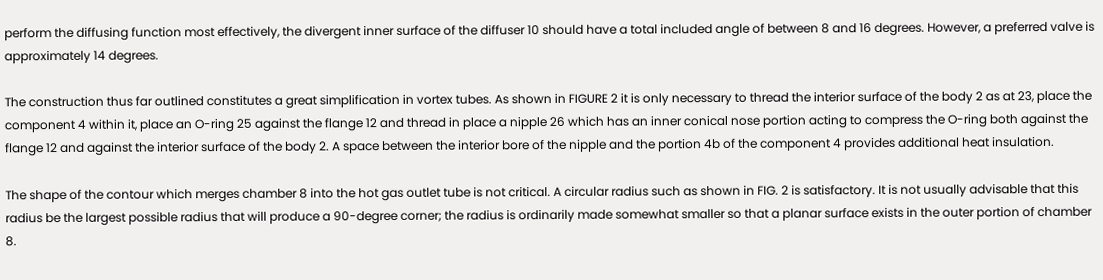perform the diffusing function most effectively, the divergent inner surface of the diffuser 10 should have a total included angle of between 8 and 16 degrees. However, a preferred valve is approximately 14 degrees.

The construction thus far outlined constitutes a great simplification in vortex tubes. As shown in FIGURE 2 it is only necessary to thread the interior surface of the body 2 as at 23, place the component 4 within it, place an O-ring 25 against the flange 12 and thread in place a nipple 26 which has an inner conical nose portion acting to compress the O-ring both against the flange 12 and against the interior surface of the body 2. A space between the interior bore of the nipple and the portion 4b of the component 4 provides additional heat insulation.

The shape of the contour which merges chamber 8 into the hot gas outlet tube is not critical. A circular radius such as shown in FIG. 2 is satisfactory. It is not usually advisable that this radius be the largest possible radius that will produce a 90-degree corner; the radius is ordinarily made somewhat smaller so that a planar surface exists in the outer portion of chamber 8.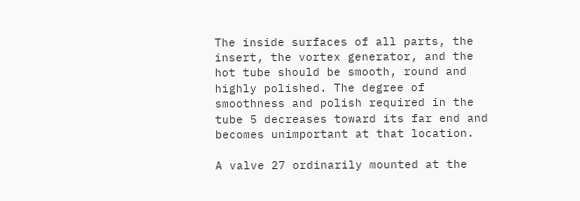The inside surfaces of all parts, the insert, the vortex generator, and the hot tube should be smooth, round and highly polished. The degree of smoothness and polish required in the tube 5 decreases toward its far end and becomes unimportant at that location.

A valve 27 ordinarily mounted at the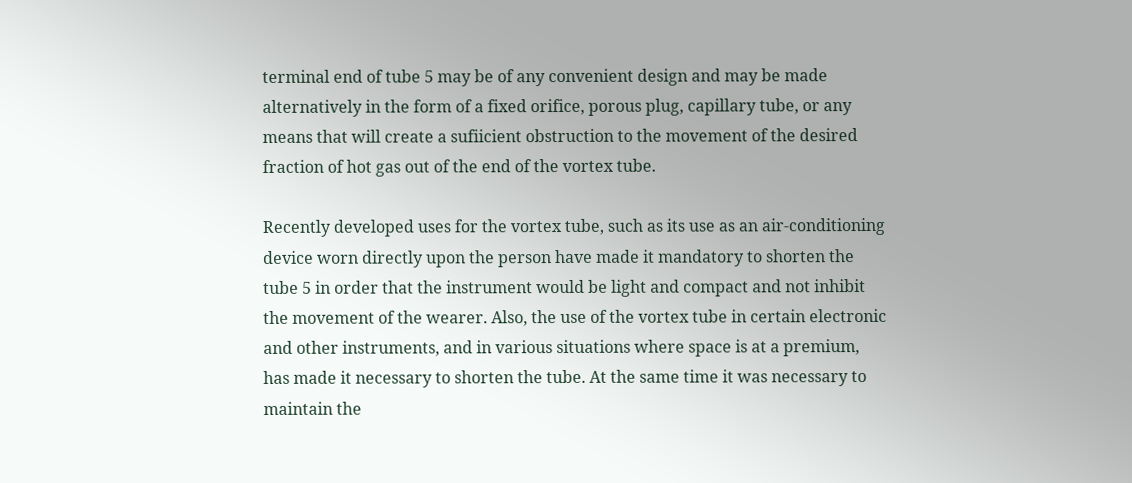terminal end of tube 5 may be of any convenient design and may be made alternatively in the form of a fixed orifice, porous plug, capillary tube, or any means that will create a sufiicient obstruction to the movement of the desired fraction of hot gas out of the end of the vortex tube.

Recently developed uses for the vortex tube, such as its use as an air-conditioning device worn directly upon the person have made it mandatory to shorten the tube 5 in order that the instrument would be light and compact and not inhibit the movement of the wearer. Also, the use of the vortex tube in certain electronic and other instruments, and in various situations where space is at a premium, has made it necessary to shorten the tube. At the same time it was necessary to maintain the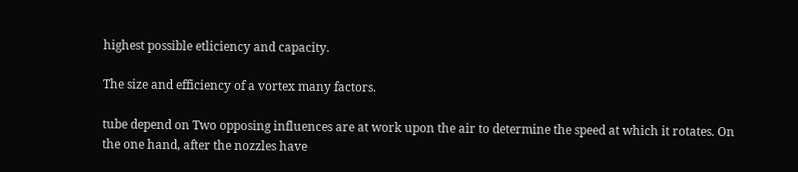highest possible etliciency and capacity.

The size and efficiency of a vortex many factors.

tube depend on Two opposing influences are at work upon the air to determine the speed at which it rotates. On the one hand, after the nozzles have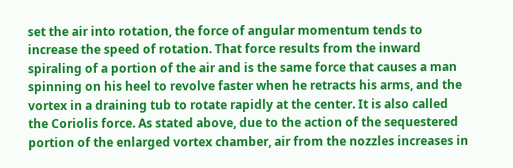set the air into rotation, the force of angular momentum tends to increase the speed of rotation. That force results from the inward spiraling of a portion of the air and is the same force that causes a man spinning on his heel to revolve faster when he retracts his arms, and the vortex in a draining tub to rotate rapidly at the center. It is also called the Coriolis force. As stated above, due to the action of the sequestered portion of the enlarged vortex chamber, air from the nozzles increases in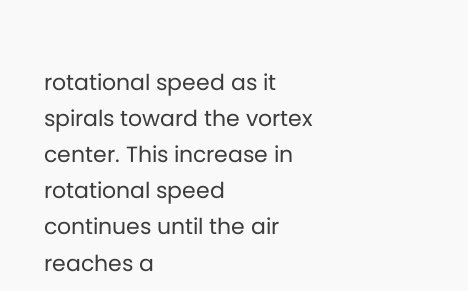rotational speed as it spirals toward the vortex center. This increase in rotational speed continues until the air reaches a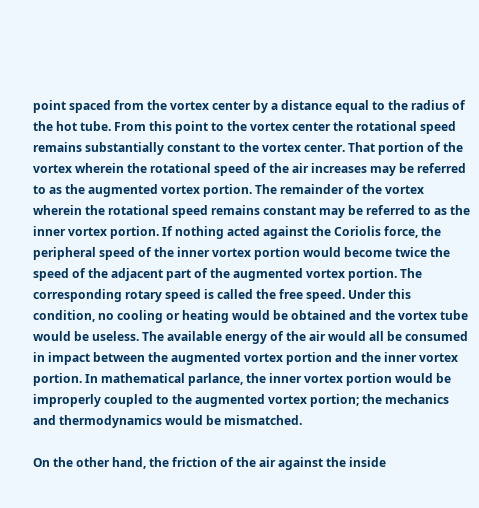point spaced from the vortex center by a distance equal to the radius of the hot tube. From this point to the vortex center the rotational speed remains substantially constant to the vortex center. That portion of the vortex wherein the rotational speed of the air increases may be referred to as the augmented vortex portion. The remainder of the vortex wherein the rotational speed remains constant may be referred to as the inner vortex portion. If nothing acted against the Coriolis force, the peripheral speed of the inner vortex portion would become twice the speed of the adjacent part of the augmented vortex portion. The corresponding rotary speed is called the free speed. Under this condition, no cooling or heating would be obtained and the vortex tube would be useless. The available energy of the air would all be consumed in impact between the augmented vortex portion and the inner vortex portion. In mathematical parlance, the inner vortex portion would be improperly coupled to the augmented vortex portion; the mechanics and thermodynamics would be mismatched.

On the other hand, the friction of the air against the inside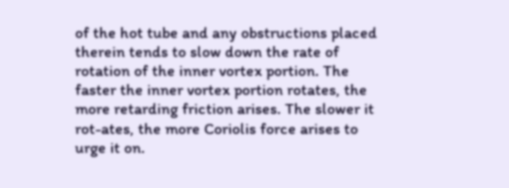of the hot tube and any obstructions placed therein tends to slow down the rate of rotation of the inner vortex portion. The faster the inner vortex portion rotates, the more retarding friction arises. The slower it rot-ates, the more Coriolis force arises to urge it on.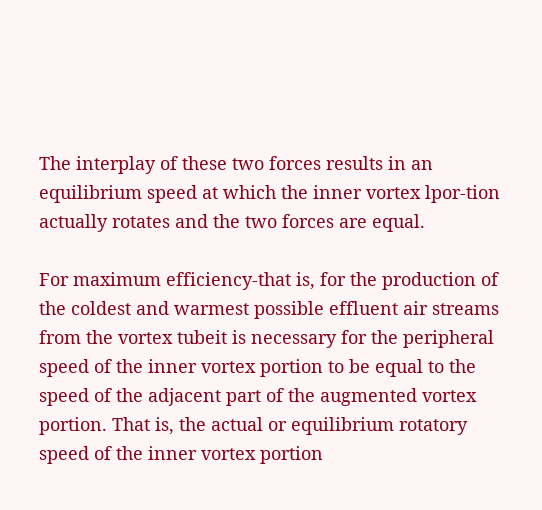The interplay of these two forces results in an equilibrium speed at which the inner vortex lpor-tion actually rotates and the two forces are equal.

For maximum efficiency-that is, for the production of the coldest and warmest possible effluent air streams from the vortex tubeit is necessary for the peripheral speed of the inner vortex portion to be equal to the speed of the adjacent part of the augmented vortex portion. That is, the actual or equilibrium rotatory speed of the inner vortex portion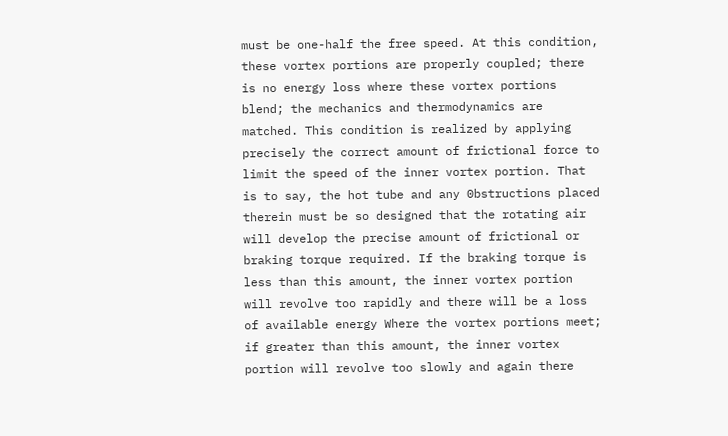must be one-half the free speed. At this condition, these vortex portions are properly coupled; there is no energy loss where these vortex portions blend; the mechanics and thermodynamics are matched. This condition is realized by applying precisely the correct amount of frictional force to limit the speed of the inner vortex portion. That is to say, the hot tube and any 0bstructions placed therein must be so designed that the rotating air will develop the precise amount of frictional or braking torque required. If the braking torque is less than this amount, the inner vortex portion will revolve too rapidly and there will be a loss of available energy Where the vortex portions meet; if greater than this amount, the inner vortex portion will revolve too slowly and again there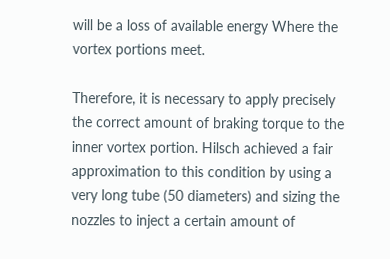will be a loss of available energy Where the vortex portions meet.

Therefore, it is necessary to apply precisely the correct amount of braking torque to the inner vortex portion. Hilsch achieved a fair approximation to this condition by using a very long tube (50 diameters) and sizing the nozzles to inject a certain amount of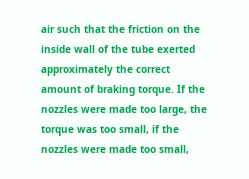air such that the friction on the inside wall of the tube exerted approximately the correct amount of braking torque. If the nozzles were made too large, the torque was too small, if the nozzles were made too small,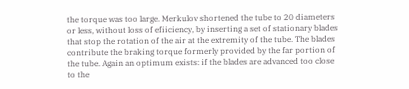the torque was too large. Merkulov shortened the tube to 20 diameters or less, without loss of efiiciency, by inserting a set of stationary blades that stop the rotation of the air at the extremity of the tube. The blades contribute the braking torque formerly provided by the far portion of the tube. Again an optimum exists: if the blades are advanced too close to the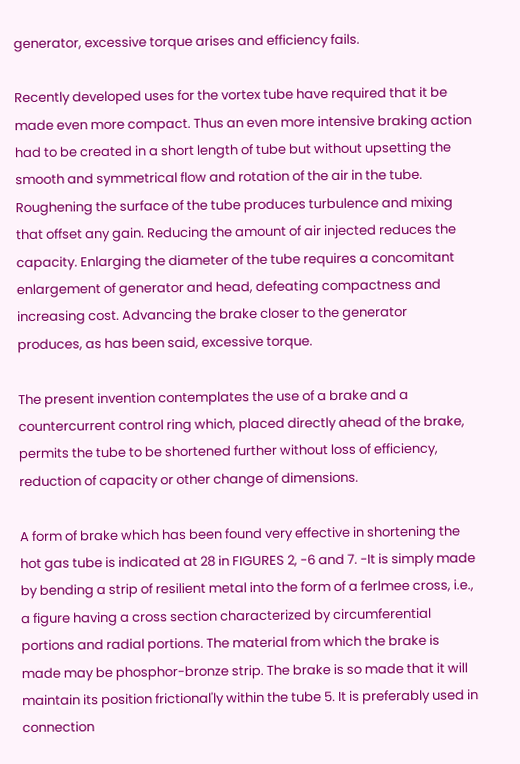generator, excessive torque arises and efficiency fails.

Recently developed uses for the vortex tube have required that it be made even more compact. Thus an even more intensive braking action had to be created in a short length of tube but without upsetting the smooth and symmetrical flow and rotation of the air in the tube. Roughening the surface of the tube produces turbulence and mixing that offset any gain. Reducing the amount of air injected reduces the capacity. Enlarging the diameter of the tube requires a concomitant enlargement of generator and head, defeating compactness and increasing cost. Advancing the brake closer to the generator produces, as has been said, excessive torque.

The present invention contemplates the use of a brake and a countercurrent control ring which, placed directly ahead of the brake, permits the tube to be shortened further without loss of efficiency, reduction of capacity or other change of dimensions.

A form of brake which has been found very effective in shortening the hot gas tube is indicated at 28 in FIGURES 2, -6 and 7. -It is simply made by bending a strip of resilient metal into the form of a ferlmee cross, i.e., a figure having a cross section characterized by circumferential portions and radial portions. The material from which the brake is made may be phosphor-bronze strip. The brake is so made that it will maintain its position frictional'ly within the tube 5. It is preferably used in connection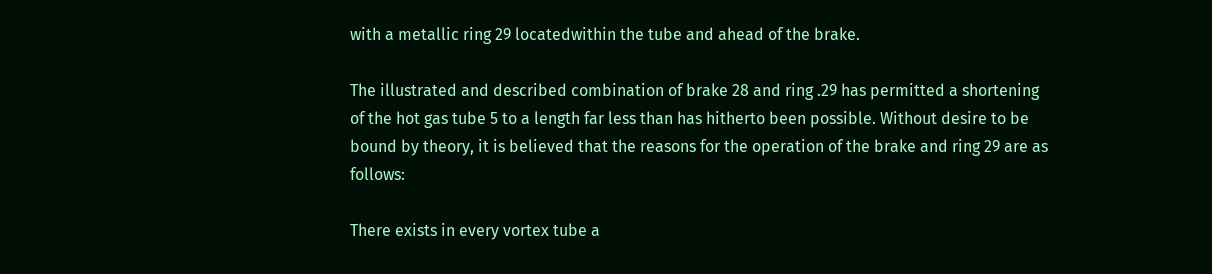with a metallic ring 29 locatedwithin the tube and ahead of the brake.

The illustrated and described combination of brake 28 and ring .29 has permitted a shortening of the hot gas tube 5 to a length far less than has hitherto been possible. Without desire to be bound by theory, it is believed that the reasons for the operation of the brake and ring 29 are as follows:

There exists in every vortex tube a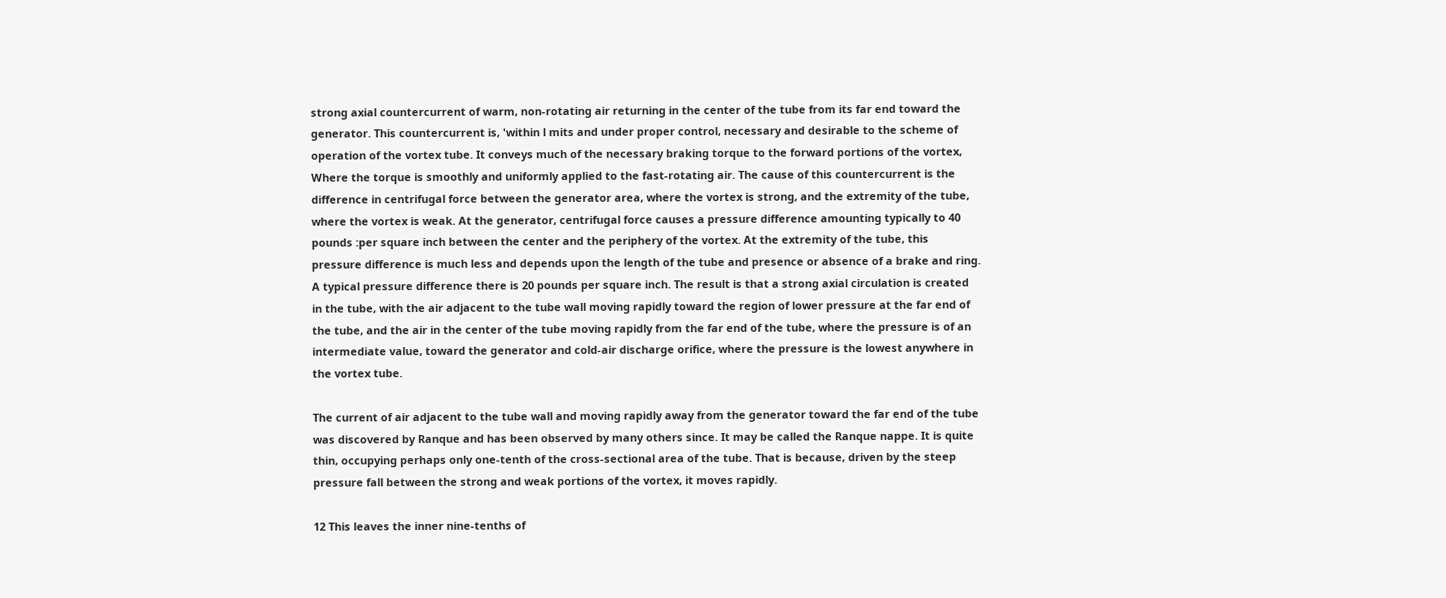strong axial countercurrent of warm, non-rotating air returning in the center of the tube from its far end toward the generator. This countercurrent is, 'within l mits and under proper control, necessary and desirable to the scheme of operation of the vortex tube. It conveys much of the necessary braking torque to the forward portions of the vortex, Where the torque is smoothly and uniformly applied to the fast-rotating air. The cause of this countercurrent is the difference in centrifugal force between the generator area, where the vortex is strong, and the extremity of the tube, where the vortex is weak. At the generator, centrifugal force causes a pressure difference amounting typically to 40 pounds :per square inch between the center and the periphery of the vortex. At the extremity of the tube, this pressure difference is much less and depends upon the length of the tube and presence or absence of a brake and ring. A typical pressure difference there is 20 pounds per square inch. The result is that a strong axial circulation is created in the tube, with the air adjacent to the tube wall moving rapidly toward the region of lower pressure at the far end of the tube, and the air in the center of the tube moving rapidly from the far end of the tube, where the pressure is of an intermediate value, toward the generator and cold-air discharge orifice, where the pressure is the lowest anywhere in the vortex tube.

The current of air adjacent to the tube wall and moving rapidly away from the generator toward the far end of the tube was discovered by Ranque and has been observed by many others since. It may be called the Ranque nappe. It is quite thin, occupying perhaps only one-tenth of the cross-sectional area of the tube. That is because, driven by the steep pressure fall between the strong and weak portions of the vortex, it moves rapidly.

12 This leaves the inner nine-tenths of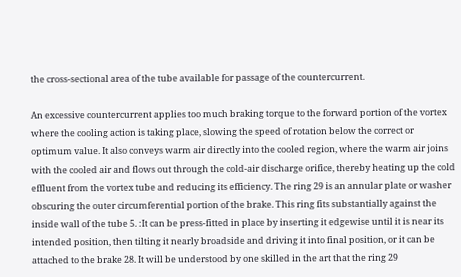the cross-sectional area of the tube available for passage of the countercurrent.

An excessive countercurrent applies too much braking torque to the forward portion of the vortex where the cooling action is taking place, slowing the speed of rotation below the correct or optimum value. It also conveys warm air directly into the cooled region, where the warm air joins with the cooled air and flows out through the cold-air discharge orifice, thereby heating up the cold effluent from the vortex tube and reducing its efficiency. The ring 29 is an annular plate or washer obscuring the outer circumferential portion of the brake. This ring fits substantially against the inside wall of the tube 5. :It can be press-fitted in place by inserting it edgewise until it is near its intended position, then tilting it nearly broadside and driving it into final position, or it can be attached to the brake 28. It will be understood by one skilled in the art that the ring 29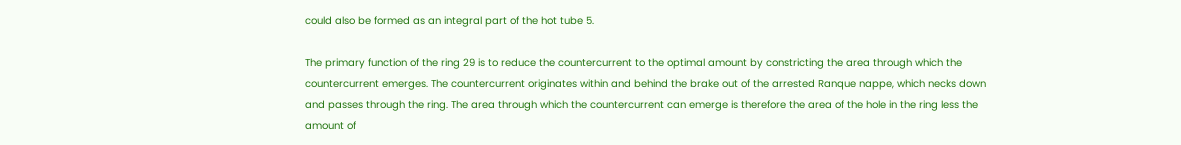could also be formed as an integral part of the hot tube 5.

The primary function of the ring 29 is to reduce the countercurrent to the optimal amount by constricting the area through which the countercurrent emerges. The countercurrent originates within and behind the brake out of the arrested Ranque nappe, which necks down and passes through the ring. The area through which the countercurrent can emerge is therefore the area of the hole in the ring less the amount of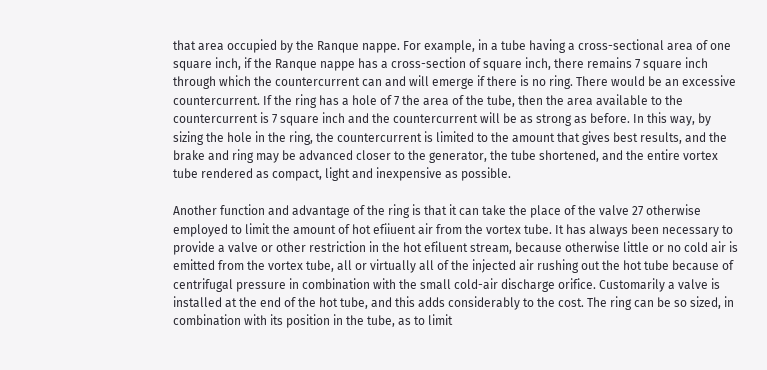that area occupied by the Ranque nappe. For example, in a tube having a cross-sectional area of one square inch, if the Ranque nappe has a cross-section of square inch, there remains 7 square inch through which the countercurrent can and will emerge if there is no ring. There would be an excessive countercurrent. If the ring has a hole of 7 the area of the tube, then the area available to the countercurrent is 7 square inch and the countercurrent will be as strong as before. In this way, by sizing the hole in the ring, the countercurrent is limited to the amount that gives best results, and the brake and ring may be advanced closer to the generator, the tube shortened, and the entire vortex tube rendered as compact, light and inexpensive as possible.

Another function and advantage of the ring is that it can take the place of the valve 27 otherwise employed to limit the amount of hot efiiuent air from the vortex tube. It has always been necessary to provide a valve or other restriction in the hot efiluent stream, because otherwise little or no cold air is emitted from the vortex tube, all or virtually all of the injected air rushing out the hot tube because of centrifugal pressure in combination with the small cold-air discharge orifice. Customarily a valve is installed at the end of the hot tube, and this adds considerably to the cost. The ring can be so sized, in combination with its position in the tube, as to limit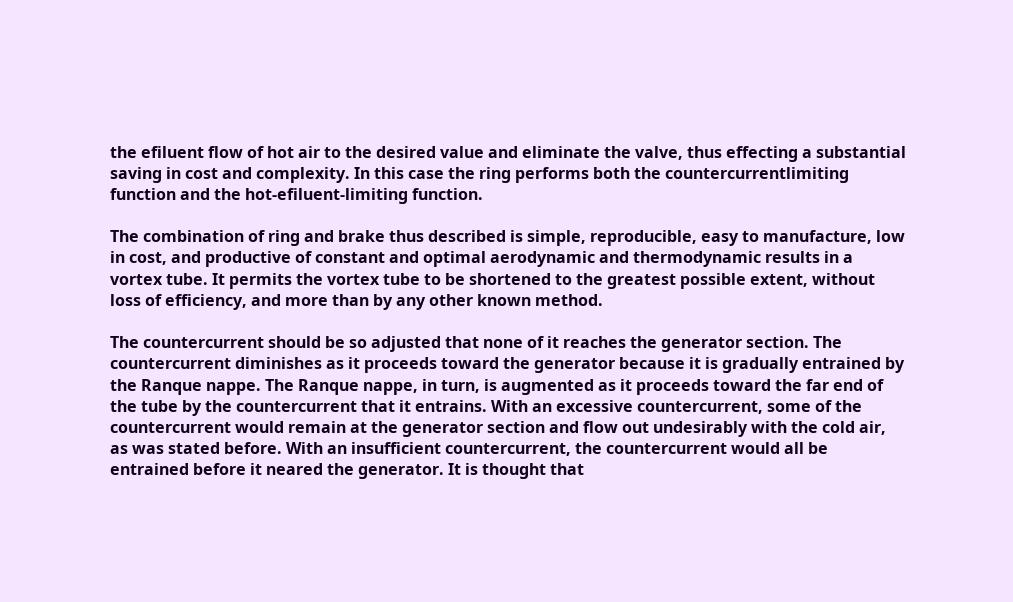the efiluent flow of hot air to the desired value and eliminate the valve, thus effecting a substantial saving in cost and complexity. In this case the ring performs both the countercurrentlimiting function and the hot-efiluent-limiting function.

The combination of ring and brake thus described is simple, reproducible, easy to manufacture, low in cost, and productive of constant and optimal aerodynamic and thermodynamic results in a vortex tube. It permits the vortex tube to be shortened to the greatest possible extent, without loss of efficiency, and more than by any other known method.

The countercurrent should be so adjusted that none of it reaches the generator section. The countercurrent diminishes as it proceeds toward the generator because it is gradually entrained by the Ranque nappe. The Ranque nappe, in turn, is augmented as it proceeds toward the far end of the tube by the countercurrent that it entrains. With an excessive countercurrent, some of the countercurrent would remain at the generator section and flow out undesirably with the cold air, as was stated before. With an insufficient countercurrent, the countercurrent would all be entrained before it neared the generator. It is thought that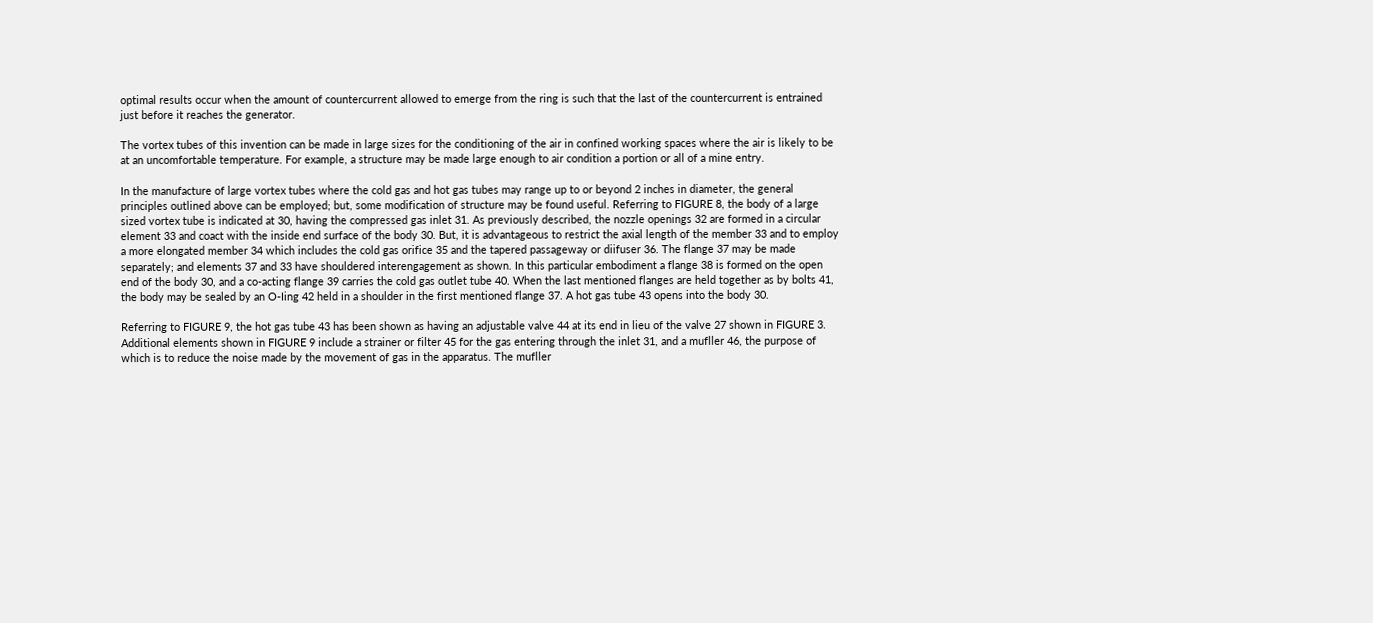optimal results occur when the amount of countercurrent allowed to emerge from the ring is such that the last of the countercurrent is entrained just before it reaches the generator.

The vortex tubes of this invention can be made in large sizes for the conditioning of the air in confined working spaces where the air is likely to be at an uncomfortable temperature. For example, a structure may be made large enough to air condition a portion or all of a mine entry.

In the manufacture of large vortex tubes where the cold gas and hot gas tubes may range up to or beyond 2 inches in diameter, the general principles outlined above can be employed; but, some modification of structure may be found useful. Referring to FIGURE 8, the body of a large sized vortex tube is indicated at 30, having the compressed gas inlet 31. As previously described, the nozzle openings 32 are formed in a circular element 33 and coact with the inside end surface of the body 30. But, it is advantageous to restrict the axial length of the member 33 and to employ a more elongated member 34 which includes the cold gas orifice 35 and the tapered passageway or diifuser 36. The flange 37 may be made separately; and elements 37 and 33 have shouldered interengagement as shown. In this particular embodiment a flange 38 is formed on the open end of the body 30, and a co-acting flange 39 carries the cold gas outlet tube 40. When the last mentioned flanges are held together as by bolts 41, the body may be sealed by an O-Iing 42 held in a shoulder in the first mentioned flange 37. A hot gas tube 43 opens into the body 30.

Referring to FIGURE 9, the hot gas tube 43 has been shown as having an adjustable valve 44 at its end in lieu of the valve 27 shown in FIGURE 3. Additional elements shown in FIGURE 9 include a strainer or filter 45 for the gas entering through the inlet 31, and a mufller 46, the purpose of which is to reduce the noise made by the movement of gas in the apparatus. The mufller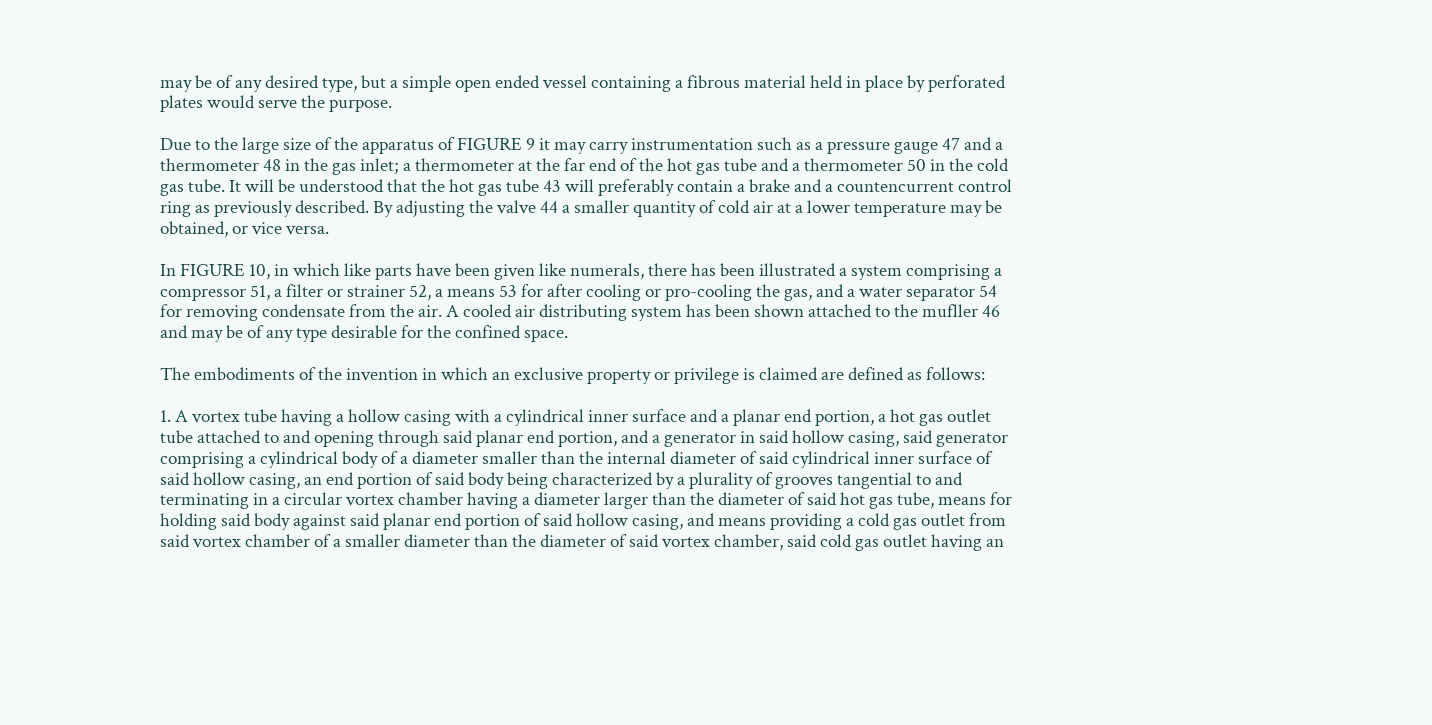may be of any desired type, but a simple open ended vessel containing a fibrous material held in place by perforated plates would serve the purpose.

Due to the large size of the apparatus of FIGURE 9 it may carry instrumentation such as a pressure gauge 47 and a thermometer 48 in the gas inlet; a thermometer at the far end of the hot gas tube and a thermometer 50 in the cold gas tube. It will be understood that the hot gas tube 43 will preferably contain a brake and a countencurrent control ring as previously described. By adjusting the valve 44 a smaller quantity of cold air at a lower temperature may be obtained, or vice versa.

In FIGURE 10, in which like parts have been given like numerals, there has been illustrated a system comprising a compressor 51, a filter or strainer 52, a means 53 for after cooling or pro-cooling the gas, and a water separator 54 for removing condensate from the air. A cooled air distributing system has been shown attached to the mufller 46 and may be of any type desirable for the confined space.

The embodiments of the invention in which an exclusive property or privilege is claimed are defined as follows:

1. A vortex tube having a hollow casing with a cylindrical inner surface and a planar end portion, a hot gas outlet tube attached to and opening through said planar end portion, and a generator in said hollow casing, said generator comprising a cylindrical body of a diameter smaller than the internal diameter of said cylindrical inner surface of said hollow casing, an end portion of said body being characterized by a plurality of grooves tangential to and terminating in a circular vortex chamber having a diameter larger than the diameter of said hot gas tube, means for holding said body against said planar end portion of said hollow casing, and means providing a cold gas outlet from said vortex chamber of a smaller diameter than the diameter of said vortex chamber, said cold gas outlet having an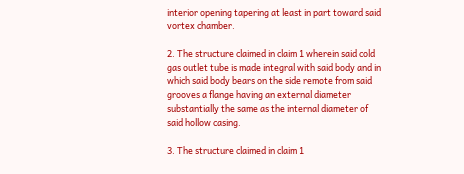interior opening tapering at least in part toward said vortex chamber.

2. The structure claimed in claim 1 wherein said cold gas outlet tube is made integral with said body and in which said body bears on the side remote from said grooves a flange having an external diameter substantially the same as the internal diameter of said hollow casing.

3. The structure claimed in claim 1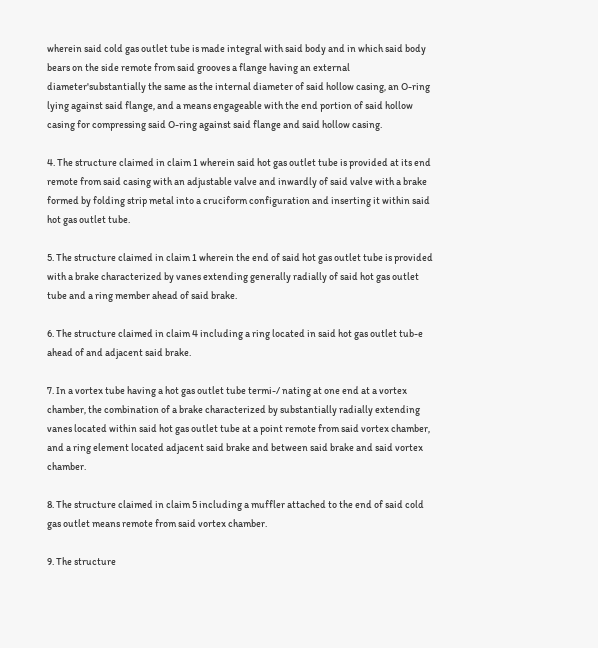wherein said cold gas outlet tube is made integral with said body and in which said body bears on the side remote from said grooves a flange having an external diameter'substantially the same as the internal diameter of said hollow casing, an O-ring lying against said flange, and a means engageable with the end portion of said hollow casing for compressing said O-ring against said flange and said hollow casing.

4. The structure claimed in claim 1 wherein said hot gas outlet tube is provided at its end remote from said casing with an adjustable valve and inwardly of said valve with a brake formed by folding strip metal into a cruciform configuration and inserting it within said hot gas outlet tube.

5. The structure claimed in claim 1 wherein the end of said hot gas outlet tube is provided with a brake characterized by vanes extending generally radially of said hot gas outlet tube and a ring member ahead of said brake.

6. The structure claimed in claim 4 including a ring located in said hot gas outlet tub-e ahead of and adjacent said brake.

7. In a vortex tube having a hot gas outlet tube termi-/ nating at one end at a vortex chamber, the combination of a brake characterized by substantially radially extending vanes located within said hot gas outlet tube at a point remote from said vortex chamber, and a ring element located adjacent said brake and between said brake and said vortex chamber.

8. The structure claimed in claim 5 including a muffler attached to the end of said cold gas outlet means remote from said vortex chamber.

9. The structure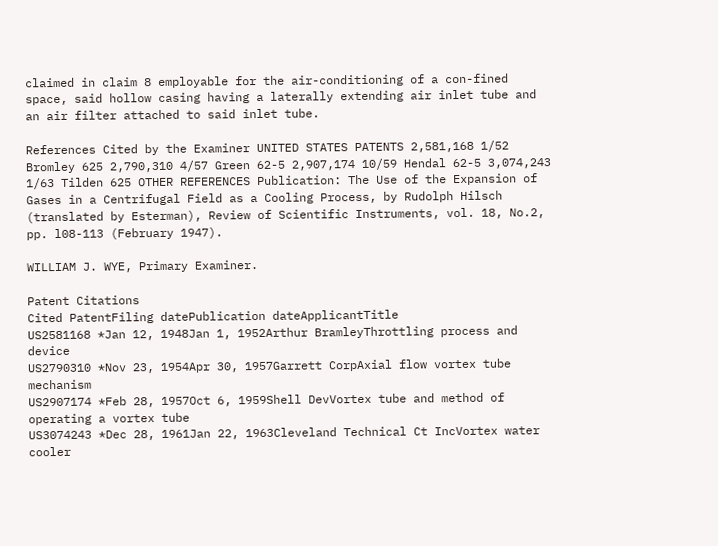claimed in claim 8 employable for the air-conditioning of a con-fined space, said hollow casing having a laterally extending air inlet tube and an air filter attached to said inlet tube.

References Cited by the Examiner UNITED STATES PATENTS 2,581,168 1/52 Bromley 625 2,790,310 4/57 Green 62-5 2,907,174 10/59 Hendal 62-5 3,074,243 1/63 Tilden 625 OTHER REFERENCES Publication: The Use of the Expansion of Gases in a Centrifugal Field as a Cooling Process, by Rudolph Hilsch (translated by Esterman), Review of Scientific Instruments, vol. 18, No.2, pp. l08-113 (February 1947).

WILLIAM J. WYE, Primary Examiner.

Patent Citations
Cited PatentFiling datePublication dateApplicantTitle
US2581168 *Jan 12, 1948Jan 1, 1952Arthur BramleyThrottling process and device
US2790310 *Nov 23, 1954Apr 30, 1957Garrett CorpAxial flow vortex tube mechanism
US2907174 *Feb 28, 1957Oct 6, 1959Shell DevVortex tube and method of operating a vortex tube
US3074243 *Dec 28, 1961Jan 22, 1963Cleveland Technical Ct IncVortex water cooler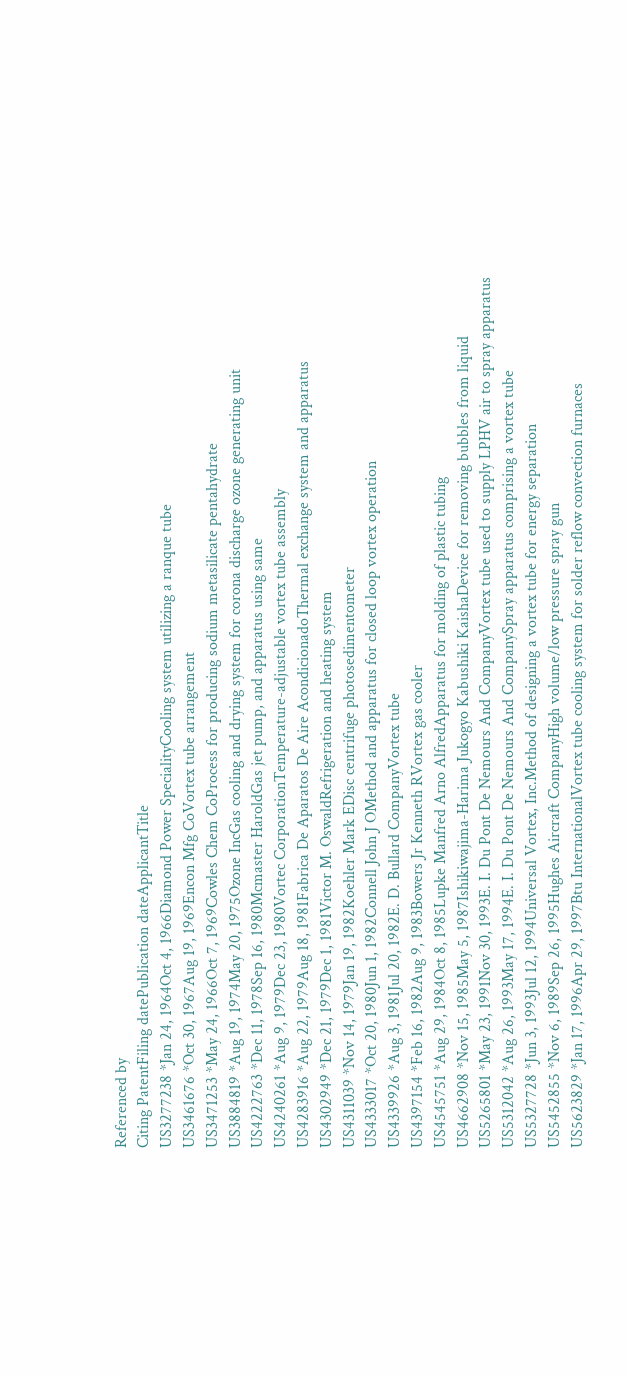Referenced by
Citing PatentFiling datePublication dateApplicantTitle
US3277238 *Jan 24, 1964Oct 4, 1966Diamond Power SpecialityCooling system utilizing a ranque tube
US3461676 *Oct 30, 1967Aug 19, 1969Encon Mfg CoVortex tube arrangement
US3471253 *May 24, 1966Oct 7, 1969Cowles Chem CoProcess for producing sodium metasilicate pentahydrate
US3884819 *Aug 19, 1974May 20, 1975Ozone IncGas cooling and drying system for corona discharge ozone generating unit
US4222763 *Dec 11, 1978Sep 16, 1980Mcmaster HaroldGas jet pump, and apparatus using same
US4240261 *Aug 9, 1979Dec 23, 1980Vortec CorporationTemperature-adjustable vortex tube assembly
US4283916 *Aug 22, 1979Aug 18, 1981Fabrica De Aparatos De Aire AcondicionadoThermal exchange system and apparatus
US4302949 *Dec 21, 1979Dec 1, 1981Victor M. OswaldRefrigeration and heating system
US4311039 *Nov 14, 1979Jan 19, 1982Koehler Mark EDisc centrifuge photosedimentometer
US4333017 *Oct 20, 1980Jun 1, 1982Connell John J OMethod and apparatus for closed loop vortex operation
US4339926 *Aug 3, 1981Jul 20, 1982E. D. Bullard CompanyVortex tube
US4397154 *Feb 16, 1982Aug 9, 1983Bowers Jr Kenneth RVortex gas cooler
US4545751 *Aug 29, 1984Oct 8, 1985Lupke Manfred Arno AlfredApparatus for molding of plastic tubing
US4662908 *Nov 15, 1985May 5, 1987Ishikiwajima-Harima Jukogyo Kabushiki KaishaDevice for removing bubbles from liquid
US5265801 *May 23, 1991Nov 30, 1993E. I. Du Pont De Nemours And CompanyVortex tube used to supply LPHV air to spray apparatus
US5312042 *Aug 26, 1993May 17, 1994E. I. Du Pont De Nemours And CompanySpray apparatus comprising a vortex tube
US5327728 *Jun 3, 1993Jul 12, 1994Universal Vortex, Inc.Method of designing a vortex tube for energy separation
US5452855 *Nov 6, 1989Sep 26, 1995Hughes Aircraft CompanyHigh volume/low pressure spray gun
US5623829 *Jan 17, 1996Apr 29, 1997Btu InternationalVortex tube cooling system for solder reflow convection furnaces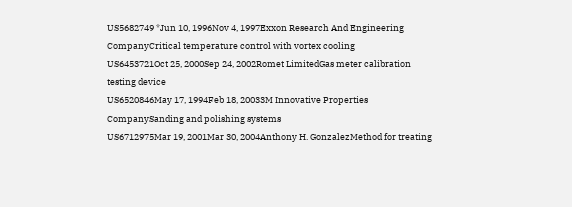US5682749 *Jun 10, 1996Nov 4, 1997Exxon Research And Engineering CompanyCritical temperature control with vortex cooling
US6453721Oct 25, 2000Sep 24, 2002Romet LimitedGas meter calibration testing device
US6520846May 17, 1994Feb 18, 20033M Innovative Properties CompanySanding and polishing systems
US6712975Mar 19, 2001Mar 30, 2004Anthony H. GonzalezMethod for treating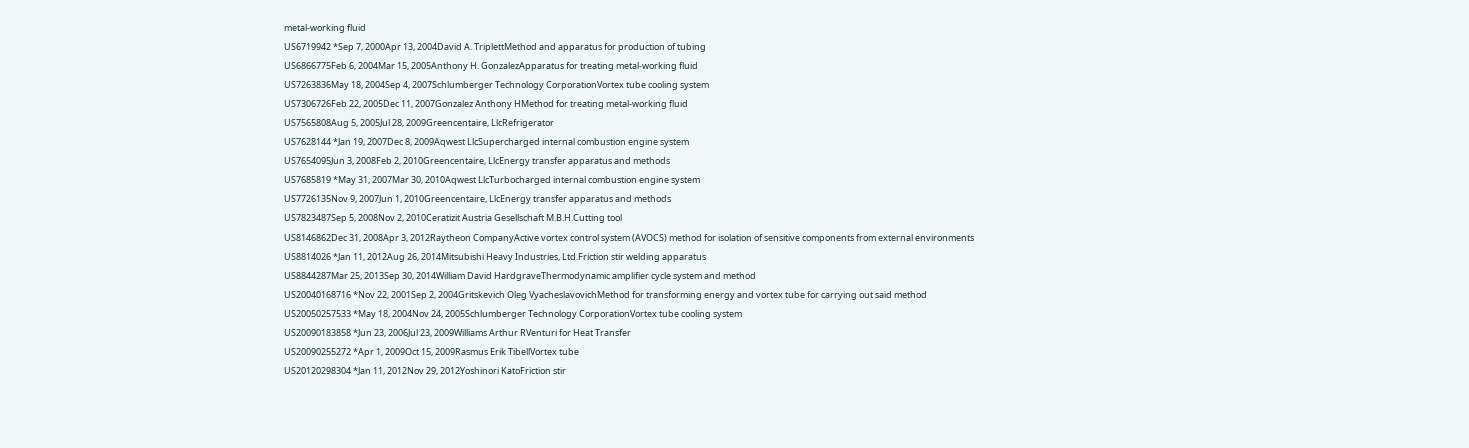metal-working fluid
US6719942 *Sep 7, 2000Apr 13, 2004David A. TriplettMethod and apparatus for production of tubing
US6866775Feb 6, 2004Mar 15, 2005Anthony H. GonzalezApparatus for treating metal-working fluid
US7263836May 18, 2004Sep 4, 2007Schlumberger Technology CorporationVortex tube cooling system
US7306726Feb 22, 2005Dec 11, 2007Gonzalez Anthony HMethod for treating metal-working fluid
US7565808Aug 5, 2005Jul 28, 2009Greencentaire, LlcRefrigerator
US7628144 *Jan 19, 2007Dec 8, 2009Aqwest LlcSupercharged internal combustion engine system
US7654095Jun 3, 2008Feb 2, 2010Greencentaire, LlcEnergy transfer apparatus and methods
US7685819 *May 31, 2007Mar 30, 2010Aqwest LlcTurbocharged internal combustion engine system
US7726135Nov 9, 2007Jun 1, 2010Greencentaire, LlcEnergy transfer apparatus and methods
US7823487Sep 5, 2008Nov 2, 2010Ceratizit Austria Gesellschaft M.B.H.Cutting tool
US8146862Dec 31, 2008Apr 3, 2012Raytheon CompanyActive vortex control system (AVOCS) method for isolation of sensitive components from external environments
US8814026 *Jan 11, 2012Aug 26, 2014Mitsubishi Heavy Industries, Ltd.Friction stir welding apparatus
US8844287Mar 25, 2013Sep 30, 2014William David HardgraveThermodynamic amplifier cycle system and method
US20040168716 *Nov 22, 2001Sep 2, 2004Gritskevich Oleg VyacheslavovichMethod for transforming energy and vortex tube for carrying out said method
US20050257533 *May 18, 2004Nov 24, 2005Schlumberger Technology CorporationVortex tube cooling system
US20090183858 *Jun 23, 2006Jul 23, 2009Williams Arthur RVenturi for Heat Transfer
US20090255272 *Apr 1, 2009Oct 15, 2009Rasmus Erik TibellVortex tube
US20120298304 *Jan 11, 2012Nov 29, 2012Yoshinori KatoFriction stir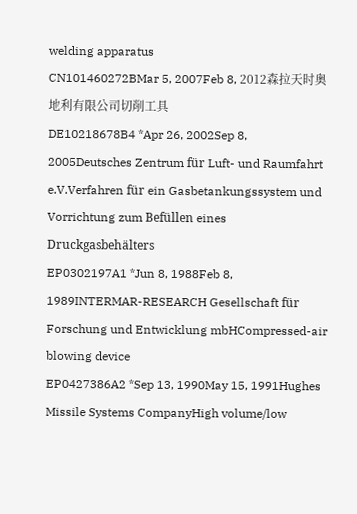welding apparatus
CN101460272BMar 5, 2007Feb 8, 2012森拉天时奥地利有限公司切削工具
DE10218678B4 *Apr 26, 2002Sep 8, 2005Deutsches Zentrum für Luft- und Raumfahrt e.V.Verfahren für ein Gasbetankungssystem und Vorrichtung zum Befüllen eines Druckgasbehälters
EP0302197A1 *Jun 8, 1988Feb 8, 1989INTERMAR-RESEARCH Gesellschaft für Forschung und Entwicklung mbHCompressed-air blowing device
EP0427386A2 *Sep 13, 1990May 15, 1991Hughes Missile Systems CompanyHigh volume/low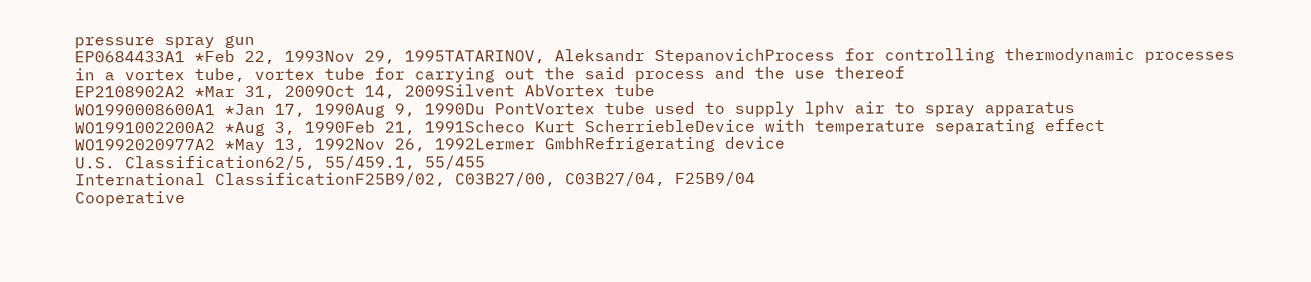pressure spray gun
EP0684433A1 *Feb 22, 1993Nov 29, 1995TATARINOV, Aleksandr StepanovichProcess for controlling thermodynamic processes in a vortex tube, vortex tube for carrying out the said process and the use thereof
EP2108902A2 *Mar 31, 2009Oct 14, 2009Silvent AbVortex tube
WO1990008600A1 *Jan 17, 1990Aug 9, 1990Du PontVortex tube used to supply lphv air to spray apparatus
WO1991002200A2 *Aug 3, 1990Feb 21, 1991Scheco Kurt ScherriebleDevice with temperature separating effect
WO1992020977A2 *May 13, 1992Nov 26, 1992Lermer GmbhRefrigerating device
U.S. Classification62/5, 55/459.1, 55/455
International ClassificationF25B9/02, C03B27/00, C03B27/04, F25B9/04
Cooperative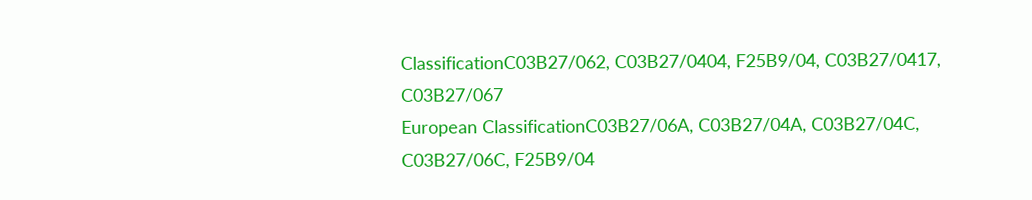ClassificationC03B27/062, C03B27/0404, F25B9/04, C03B27/0417, C03B27/067
European ClassificationC03B27/06A, C03B27/04A, C03B27/04C, C03B27/06C, F25B9/04